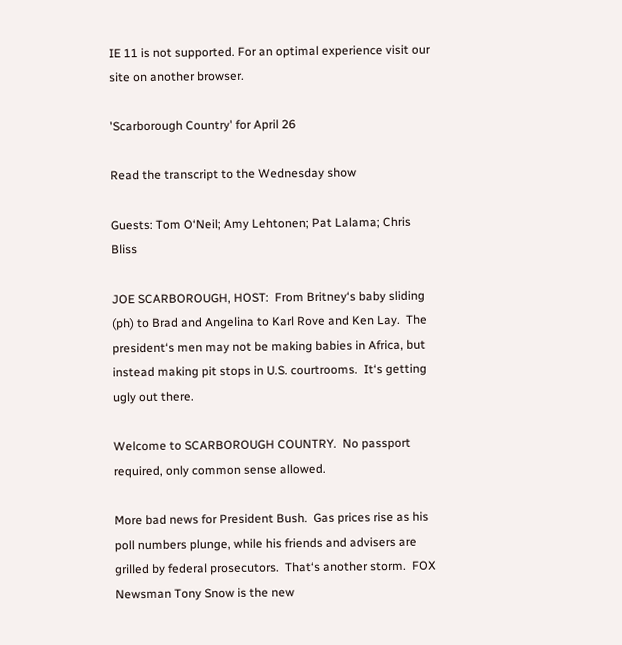IE 11 is not supported. For an optimal experience visit our site on another browser.

'Scarborough Country' for April 26

Read the transcript to the Wednesday show

Guests: Tom O‘Neil; Amy Lehtonen; Pat Lalama; Chris Bliss

JOE SCARBOROUGH, HOST:  From Britney‘s baby sliding (ph) to Brad and Angelina to Karl Rove and Ken Lay.  The president‘s men may not be making babies in Africa, but instead making pit stops in U.S. courtrooms.  It‘s getting ugly out there.

Welcome to SCARBOROUGH COUNTRY.  No passport required, only common sense allowed.

More bad news for President Bush.  Gas prices rise as his poll numbers plunge, while his friends and advisers are grilled by federal prosecutors.  That‘s another storm.  FOX Newsman Tony Snow is the new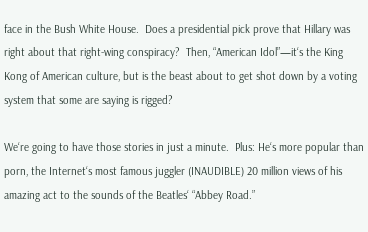face in the Bush White House.  Does a presidential pick prove that Hillary was right about that right-wing conspiracy?  Then, “American Idol”—it‘s the King Kong of American culture, but is the beast about to get shot down by a voting system that some are saying is rigged?

We‘re going to have those stories in just a minute.  Plus: He‘s more popular than porn, the Internet‘s most famous juggler (INAUDIBLE) 20 million views of his amazing act to the sounds of the Beatles‘ “Abbey Road.”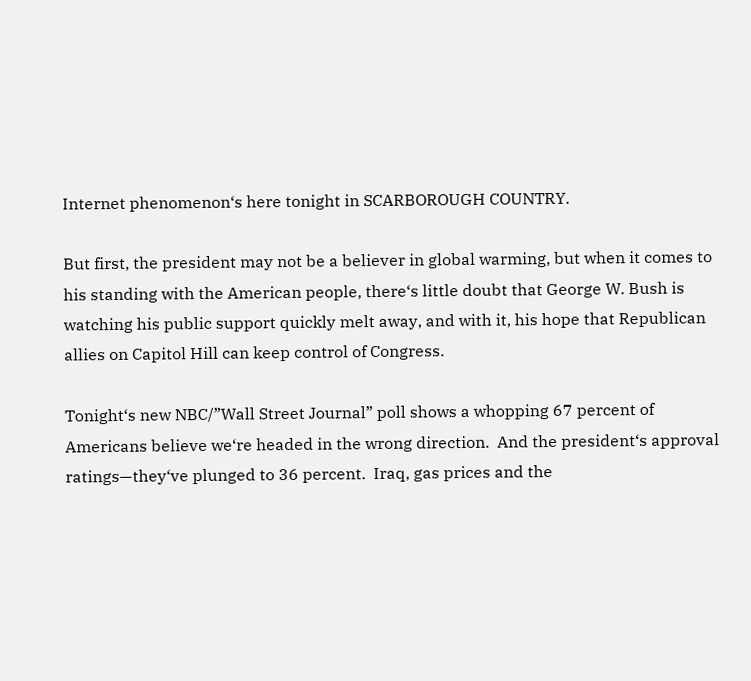Internet phenomenon‘s here tonight in SCARBOROUGH COUNTRY.

But first, the president may not be a believer in global warming, but when it comes to his standing with the American people, there‘s little doubt that George W. Bush is watching his public support quickly melt away, and with it, his hope that Republican allies on Capitol Hill can keep control of Congress.

Tonight‘s new NBC/”Wall Street Journal” poll shows a whopping 67 percent of Americans believe we‘re headed in the wrong direction.  And the president‘s approval ratings—they‘ve plunged to 36 percent.  Iraq, gas prices and the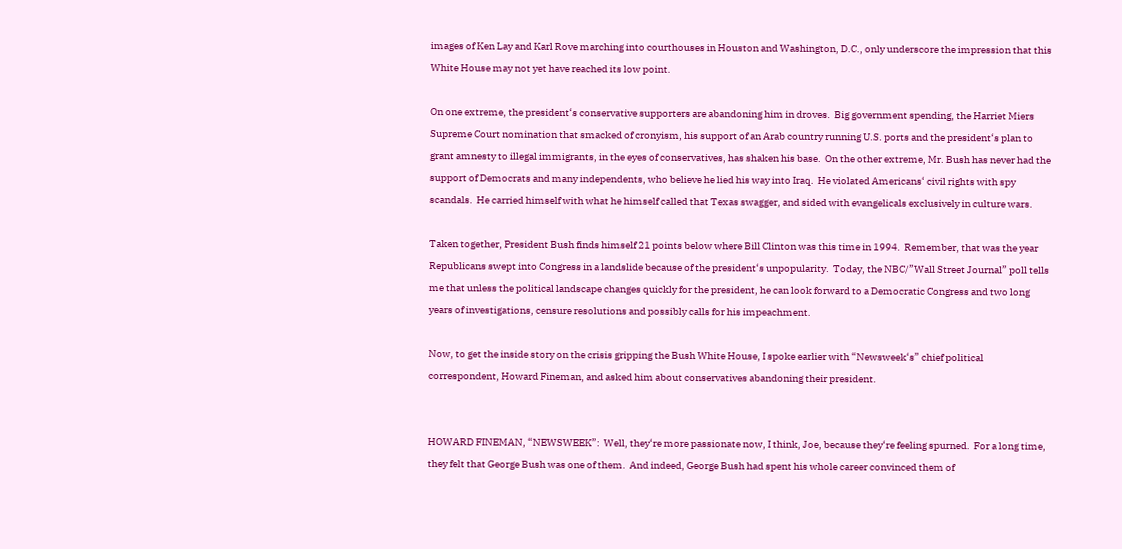images of Ken Lay and Karl Rove marching into courthouses in Houston and Washington, D.C., only underscore the impression that this White House may not yet have reached its low point.

On one extreme, the president‘s conservative supporters are abandoning him in droves.  Big government spending, the Harriet Miers Supreme Court nomination that smacked of cronyism, his support of an Arab country running U.S. ports and the president‘s plan to grant amnesty to illegal immigrants, in the eyes of conservatives, has shaken his base.  On the other extreme, Mr. Bush has never had the support of Democrats and many independents, who believe he lied his way into Iraq.  He violated Americans‘ civil rights with spy scandals.  He carried himself with what he himself called that Texas swagger, and sided with evangelicals exclusively in culture wars.

Taken together, President Bush finds himself 21 points below where Bill Clinton was this time in 1994.  Remember, that was the year Republicans swept into Congress in a landslide because of the president‘s unpopularity.  Today, the NBC/”Wall Street Journal” poll tells me that unless the political landscape changes quickly for the president, he can look forward to a Democratic Congress and two long years of investigations, censure resolutions and possibly calls for his impeachment.

Now, to get the inside story on the crisis gripping the Bush White House, I spoke earlier with “Newsweek‘s” chief political correspondent, Howard Fineman, and asked him about conservatives abandoning their president.


HOWARD FINEMAN, “NEWSWEEK”:  Well, they‘re more passionate now, I think, Joe, because they‘re feeling spurned.  For a long time, they felt that George Bush was one of them.  And indeed, George Bush had spent his whole career convinced them of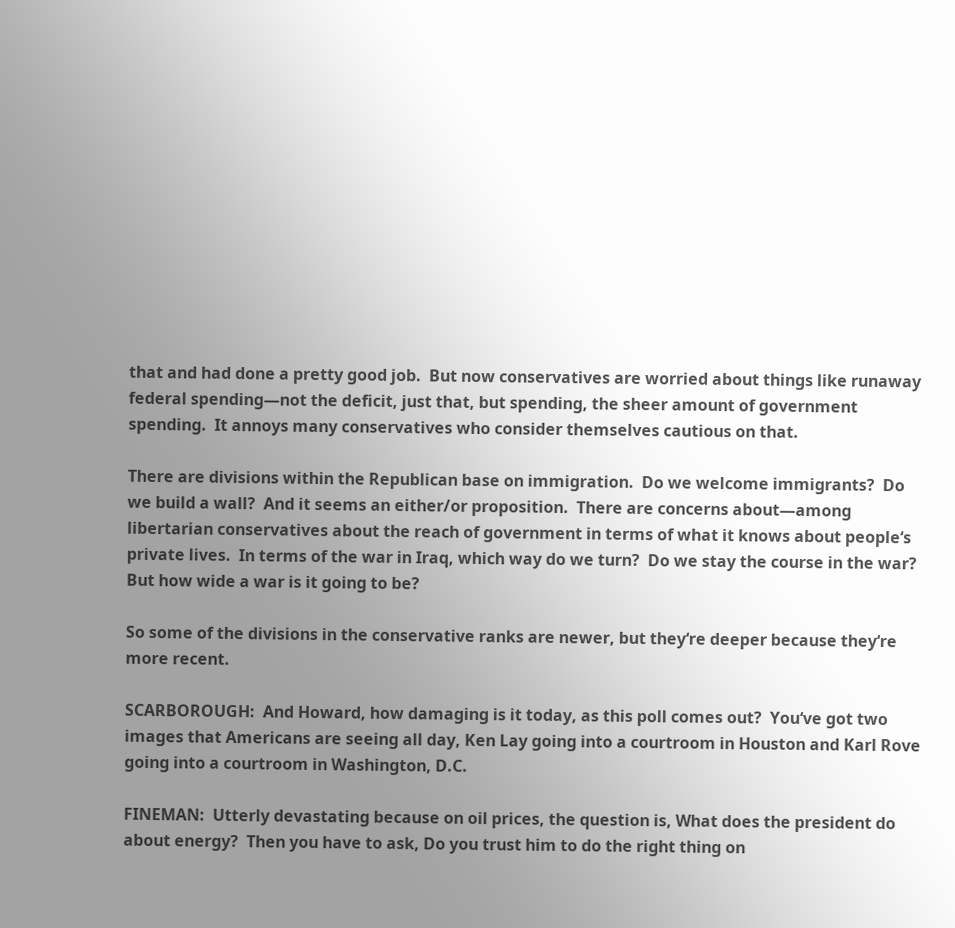that and had done a pretty good job.  But now conservatives are worried about things like runaway federal spending—not the deficit, just that, but spending, the sheer amount of government spending.  It annoys many conservatives who consider themselves cautious on that.

There are divisions within the Republican base on immigration.  Do we welcome immigrants?  Do we build a wall?  And it seems an either/or proposition.  There are concerns about—among libertarian conservatives about the reach of government in terms of what it knows about people‘s private lives.  In terms of the war in Iraq, which way do we turn?  Do we stay the course in the war?  But how wide a war is it going to be?

So some of the divisions in the conservative ranks are newer, but they‘re deeper because they‘re more recent.

SCARBOROUGH:  And Howard, how damaging is it today, as this poll comes out?  You‘ve got two images that Americans are seeing all day, Ken Lay going into a courtroom in Houston and Karl Rove going into a courtroom in Washington, D.C.

FINEMAN:  Utterly devastating because on oil prices, the question is, What does the president do about energy?  Then you have to ask, Do you trust him to do the right thing on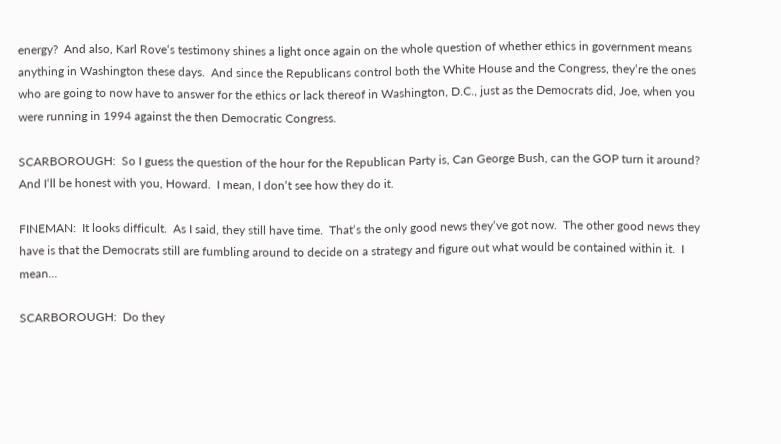energy?  And also, Karl Rove‘s testimony shines a light once again on the whole question of whether ethics in government means anything in Washington these days.  And since the Republicans control both the White House and the Congress, they‘re the ones who are going to now have to answer for the ethics or lack thereof in Washington, D.C., just as the Democrats did, Joe, when you were running in 1994 against the then Democratic Congress.

SCARBOROUGH:  So I guess the question of the hour for the Republican Party is, Can George Bush, can the GOP turn it around?  And I‘ll be honest with you, Howard.  I mean, I don‘t see how they do it.

FINEMAN:  It looks difficult.  As I said, they still have time.  That‘s the only good news they‘ve got now.  The other good news they have is that the Democrats still are fumbling around to decide on a strategy and figure out what would be contained within it.  I mean...

SCARBOROUGH:  Do they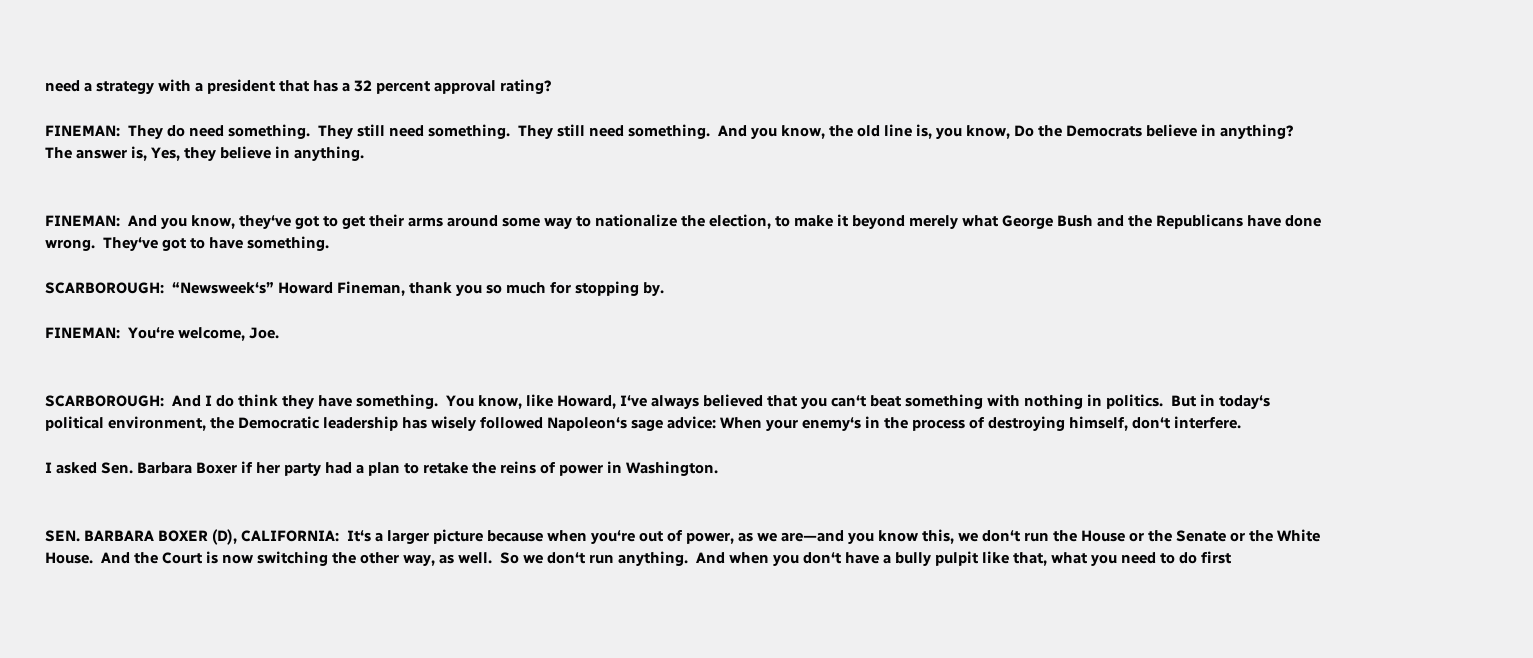need a strategy with a president that has a 32 percent approval rating?

FINEMAN:  They do need something.  They still need something.  They still need something.  And you know, the old line is, you know, Do the Democrats believe in anything?  The answer is, Yes, they believe in anything.


FINEMAN:  And you know, they‘ve got to get their arms around some way to nationalize the election, to make it beyond merely what George Bush and the Republicans have done wrong.  They‘ve got to have something.

SCARBOROUGH:  “Newsweek‘s” Howard Fineman, thank you so much for stopping by.

FINEMAN:  You‘re welcome, Joe.


SCARBOROUGH:  And I do think they have something.  You know, like Howard, I‘ve always believed that you can‘t beat something with nothing in politics.  But in today‘s political environment, the Democratic leadership has wisely followed Napoleon‘s sage advice: When your enemy‘s in the process of destroying himself, don‘t interfere.

I asked Sen. Barbara Boxer if her party had a plan to retake the reins of power in Washington.


SEN. BARBARA BOXER (D), CALIFORNIA:  It‘s a larger picture because when you‘re out of power, as we are—and you know this, we don‘t run the House or the Senate or the White House.  And the Court is now switching the other way, as well.  So we don‘t run anything.  And when you don‘t have a bully pulpit like that, what you need to do first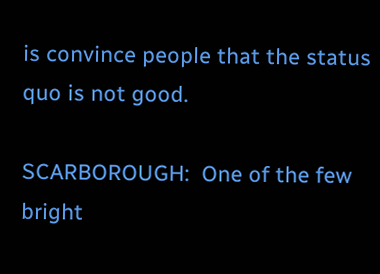is convince people that the status quo is not good.

SCARBOROUGH:  One of the few bright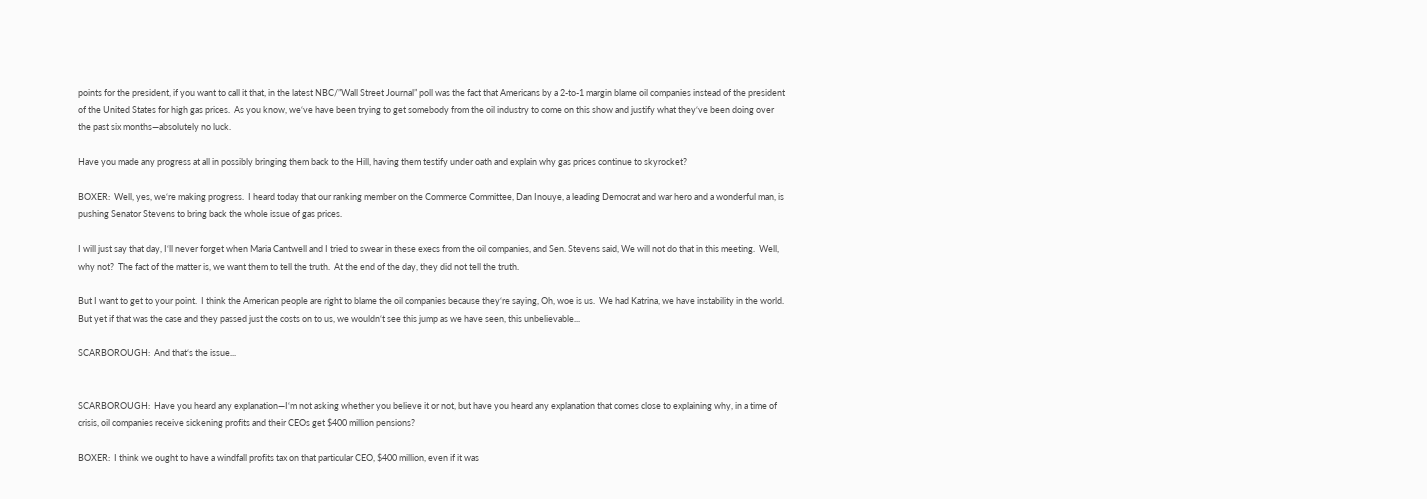points for the president, if you want to call it that, in the latest NBC/”Wall Street Journal” poll was the fact that Americans by a 2-to-1 margin blame oil companies instead of the president of the United States for high gas prices.  As you know, we‘ve have been trying to get somebody from the oil industry to come on this show and justify what they‘ve been doing over the past six months—absolutely no luck.

Have you made any progress at all in possibly bringing them back to the Hill, having them testify under oath and explain why gas prices continue to skyrocket?

BOXER:  Well, yes, we‘re making progress.  I heard today that our ranking member on the Commerce Committee, Dan Inouye, a leading Democrat and war hero and a wonderful man, is pushing Senator Stevens to bring back the whole issue of gas prices.

I will just say that day, I‘ll never forget when Maria Cantwell and I tried to swear in these execs from the oil companies, and Sen. Stevens said, We will not do that in this meeting.  Well, why not?  The fact of the matter is, we want them to tell the truth.  At the end of the day, they did not tell the truth.

But I want to get to your point.  I think the American people are right to blame the oil companies because they‘re saying, Oh, woe is us.  We had Katrina, we have instability in the world.  But yet if that was the case and they passed just the costs on to us, we wouldn‘t see this jump as we have seen, this unbelievable...

SCARBOROUGH:  And that‘s the issue...


SCARBOROUGH:  Have you heard any explanation—I‘m not asking whether you believe it or not, but have you heard any explanation that comes close to explaining why, in a time of crisis, oil companies receive sickening profits and their CEOs get $400 million pensions?

BOXER:  I think we ought to have a windfall profits tax on that particular CEO, $400 million, even if it was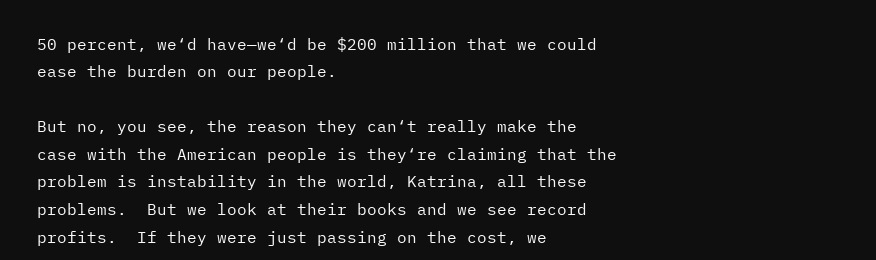50 percent, we‘d have—we‘d be $200 million that we could ease the burden on our people.

But no, you see, the reason they can‘t really make the case with the American people is they‘re claiming that the problem is instability in the world, Katrina, all these problems.  But we look at their books and we see record profits.  If they were just passing on the cost, we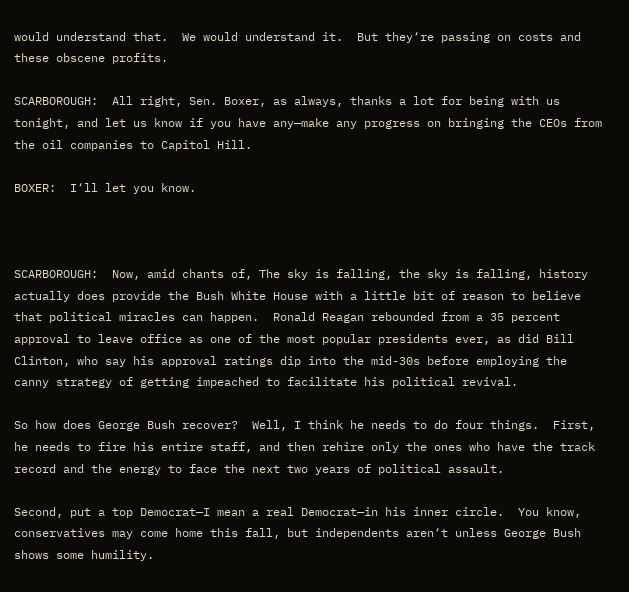would understand that.  We would understand it.  But they‘re passing on costs and these obscene profits.

SCARBOROUGH:  All right, Sen. Boxer, as always, thanks a lot for being with us tonight, and let us know if you have any—make any progress on bringing the CEOs from the oil companies to Capitol Hill.

BOXER:  I‘ll let you know.



SCARBOROUGH:  Now, amid chants of, The sky is falling, the sky is falling, history actually does provide the Bush White House with a little bit of reason to believe that political miracles can happen.  Ronald Reagan rebounded from a 35 percent approval to leave office as one of the most popular presidents ever, as did Bill Clinton, who say his approval ratings dip into the mid-30s before employing the canny strategy of getting impeached to facilitate his political revival.

So how does George Bush recover?  Well, I think he needs to do four things.  First, he needs to fire his entire staff, and then rehire only the ones who have the track record and the energy to face the next two years of political assault.

Second, put a top Democrat—I mean a real Democrat—in his inner circle.  You know, conservatives may come home this fall, but independents aren‘t unless George Bush shows some humility.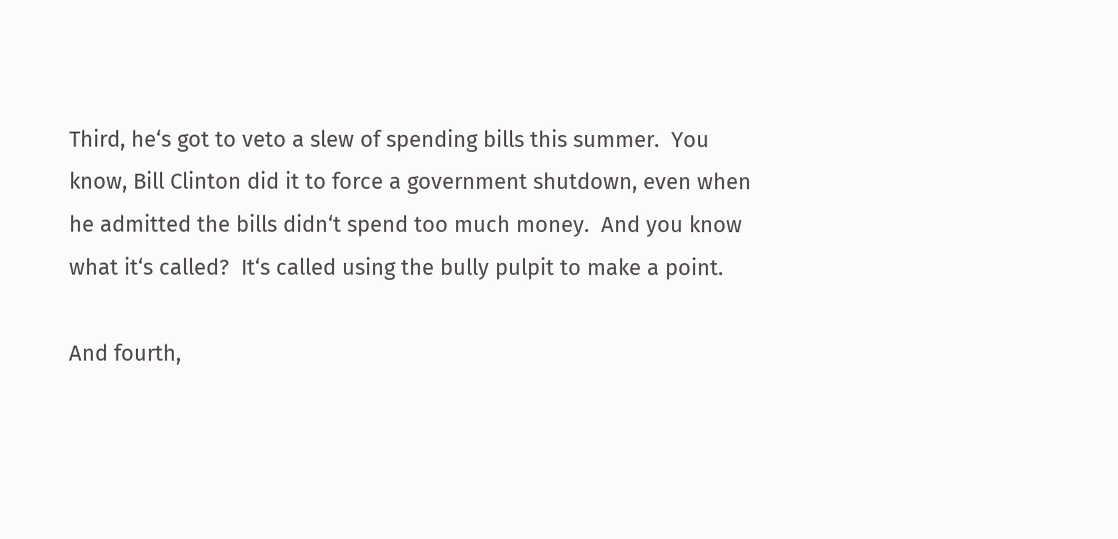Third, he‘s got to veto a slew of spending bills this summer.  You know, Bill Clinton did it to force a government shutdown, even when he admitted the bills didn‘t spend too much money.  And you know what it‘s called?  It‘s called using the bully pulpit to make a point.

And fourth,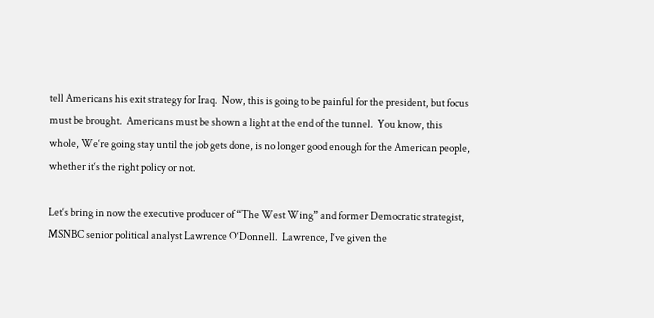tell Americans his exit strategy for Iraq.  Now, this is going to be painful for the president, but focus must be brought.  Americans must be shown a light at the end of the tunnel.  You know, this whole, We‘re going stay until the job gets done, is no longer good enough for the American people, whether it‘s the right policy or not.

Let‘s bring in now the executive producer of “The West Wing” and former Democratic strategist, MSNBC senior political analyst Lawrence O‘Donnell.  Lawrence, I‘ve given the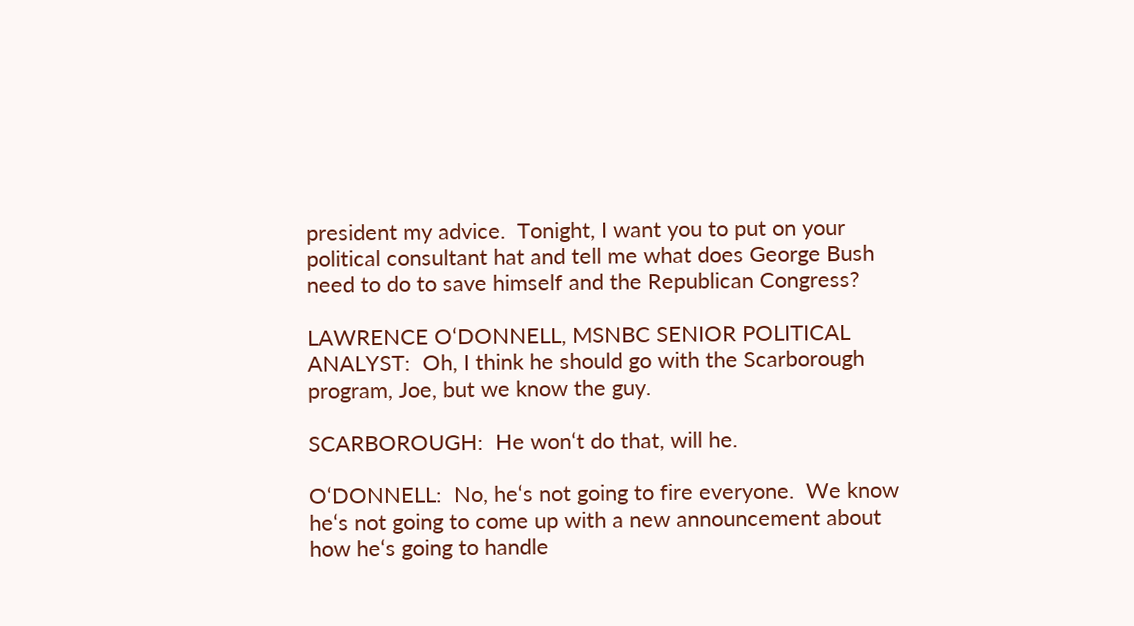president my advice.  Tonight, I want you to put on your political consultant hat and tell me what does George Bush need to do to save himself and the Republican Congress?

LAWRENCE O‘DONNELL, MSNBC SENIOR POLITICAL ANALYST:  Oh, I think he should go with the Scarborough program, Joe, but we know the guy.

SCARBOROUGH:  He won‘t do that, will he.

O‘DONNELL:  No, he‘s not going to fire everyone.  We know he‘s not going to come up with a new announcement about how he‘s going to handle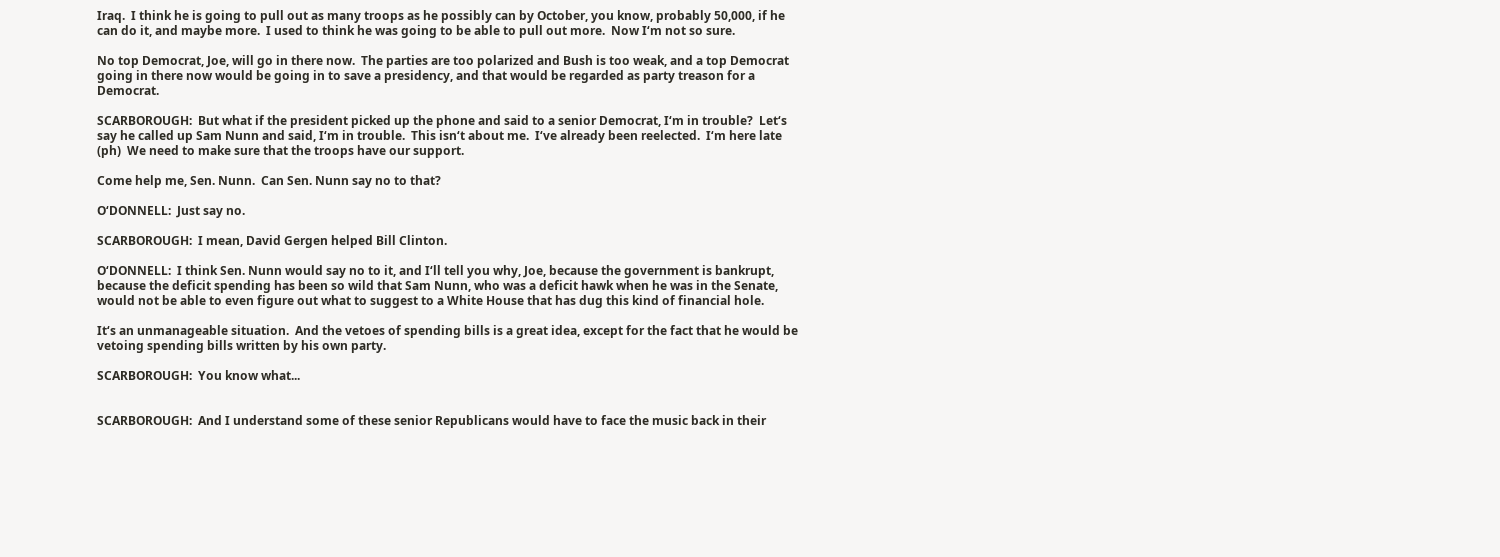Iraq.  I think he is going to pull out as many troops as he possibly can by October, you know, probably 50,000, if he can do it, and maybe more.  I used to think he was going to be able to pull out more.  Now I‘m not so sure.

No top Democrat, Joe, will go in there now.  The parties are too polarized and Bush is too weak, and a top Democrat going in there now would be going in to save a presidency, and that would be regarded as party treason for a Democrat.

SCARBOROUGH:  But what if the president picked up the phone and said to a senior Democrat, I‘m in trouble?  Let‘s say he called up Sam Nunn and said, I‘m in trouble.  This isn‘t about me.  I‘ve already been reelected.  I‘m here late (ph)  We need to make sure that the troops have our support.

Come help me, Sen. Nunn.  Can Sen. Nunn say no to that?

O‘DONNELL:  Just say no.

SCARBOROUGH:  I mean, David Gergen helped Bill Clinton.

O‘DONNELL:  I think Sen. Nunn would say no to it, and I‘ll tell you why, Joe, because the government is bankrupt, because the deficit spending has been so wild that Sam Nunn, who was a deficit hawk when he was in the Senate, would not be able to even figure out what to suggest to a White House that has dug this kind of financial hole.

It‘s an unmanageable situation.  And the vetoes of spending bills is a great idea, except for the fact that he would be vetoing spending bills written by his own party.

SCARBOROUGH:  You know what...


SCARBOROUGH:  And I understand some of these senior Republicans would have to face the music back in their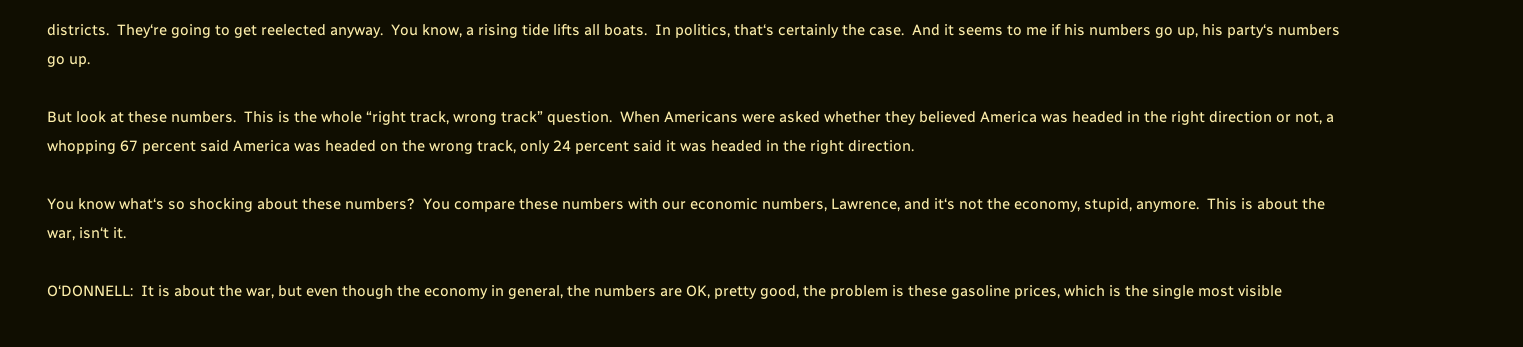districts.  They‘re going to get reelected anyway.  You know, a rising tide lifts all boats.  In politics, that‘s certainly the case.  And it seems to me if his numbers go up, his party‘s numbers go up.

But look at these numbers.  This is the whole “right track, wrong track” question.  When Americans were asked whether they believed America was headed in the right direction or not, a whopping 67 percent said America was headed on the wrong track, only 24 percent said it was headed in the right direction.

You know what‘s so shocking about these numbers?  You compare these numbers with our economic numbers, Lawrence, and it‘s not the economy, stupid, anymore.  This is about the war, isn‘t it.

O‘DONNELL:  It is about the war, but even though the economy in general, the numbers are OK, pretty good, the problem is these gasoline prices, which is the single most visible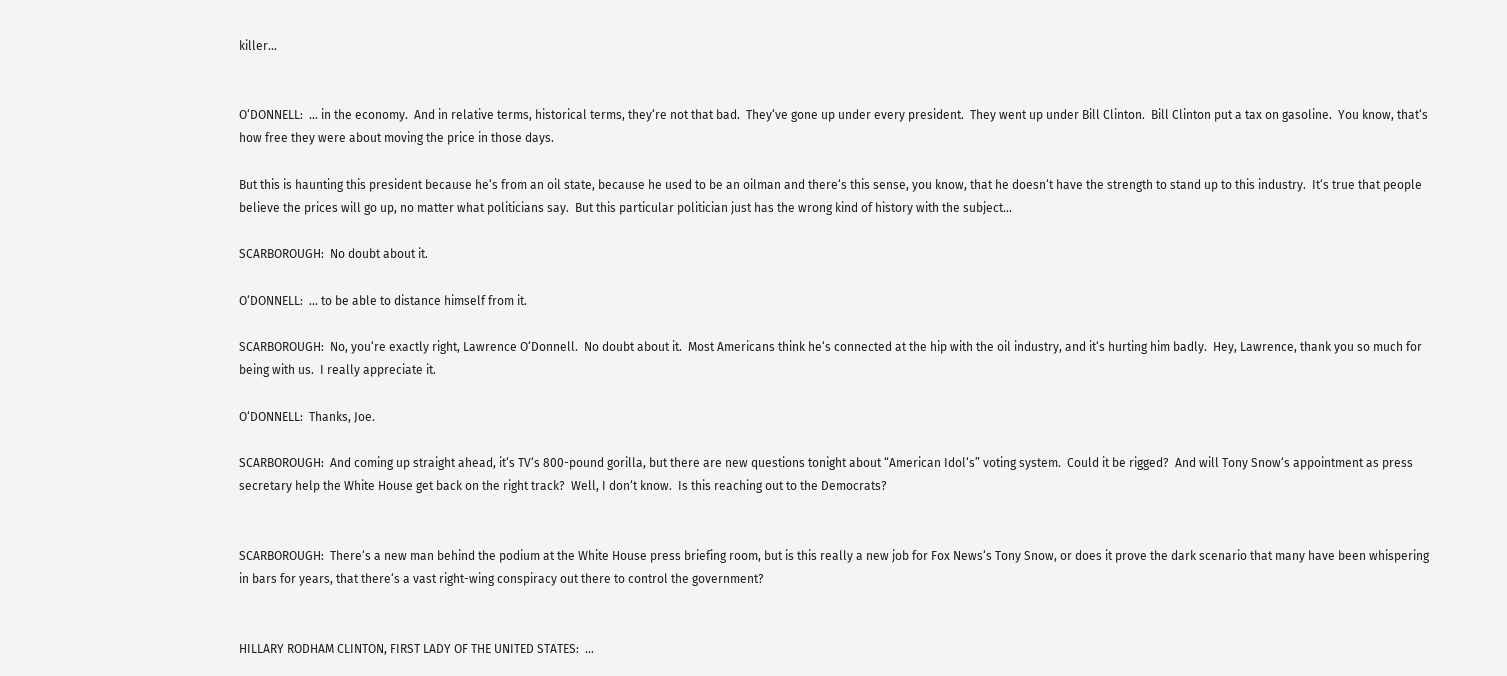killer...


O‘DONNELL:  ... in the economy.  And in relative terms, historical terms, they‘re not that bad.  They‘ve gone up under every president.  They went up under Bill Clinton.  Bill Clinton put a tax on gasoline.  You know, that‘s how free they were about moving the price in those days.

But this is haunting this president because he‘s from an oil state, because he used to be an oilman and there‘s this sense, you know, that he doesn‘t have the strength to stand up to this industry.  It‘s true that people believe the prices will go up, no matter what politicians say.  But this particular politician just has the wrong kind of history with the subject...

SCARBOROUGH:  No doubt about it.

O‘DONNELL:  ... to be able to distance himself from it.

SCARBOROUGH:  No, you‘re exactly right, Lawrence O‘Donnell.  No doubt about it.  Most Americans think he‘s connected at the hip with the oil industry, and it‘s hurting him badly.  Hey, Lawrence, thank you so much for being with us.  I really appreciate it.

O‘DONNELL:  Thanks, Joe.

SCARBOROUGH:  And coming up straight ahead, it‘s TV‘s 800-pound gorilla, but there are new questions tonight about “American Idol‘s” voting system.  Could it be rigged?  And will Tony Snow‘s appointment as press secretary help the White House get back on the right track?  Well, I don‘t know.  Is this reaching out to the Democrats?


SCARBOROUGH:  There‘s a new man behind the podium at the White House press briefing room, but is this really a new job for Fox News‘s Tony Snow, or does it prove the dark scenario that many have been whispering in bars for years, that there‘s a vast right-wing conspiracy out there to control the government?


HILLARY RODHAM CLINTON, FIRST LADY OF THE UNITED STATES:  ...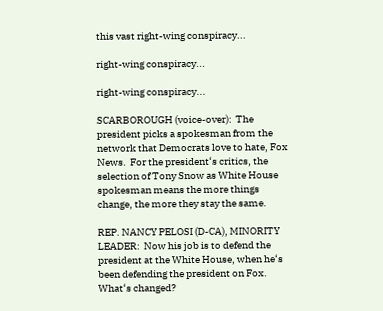this vast right-wing conspiracy...

right-wing conspiracy...

right-wing conspiracy...

SCARBOROUGH (voice-over):  The president picks a spokesman from the network that Democrats love to hate, Fox News.  For the president‘s critics, the selection of Tony Snow as White House spokesman means the more things change, the more they stay the same.

REP. NANCY PELOSI (D-CA), MINORITY LEADER:  Now his job is to defend the president at the White House, when he‘s been defending the president on Fox.  What‘s changed?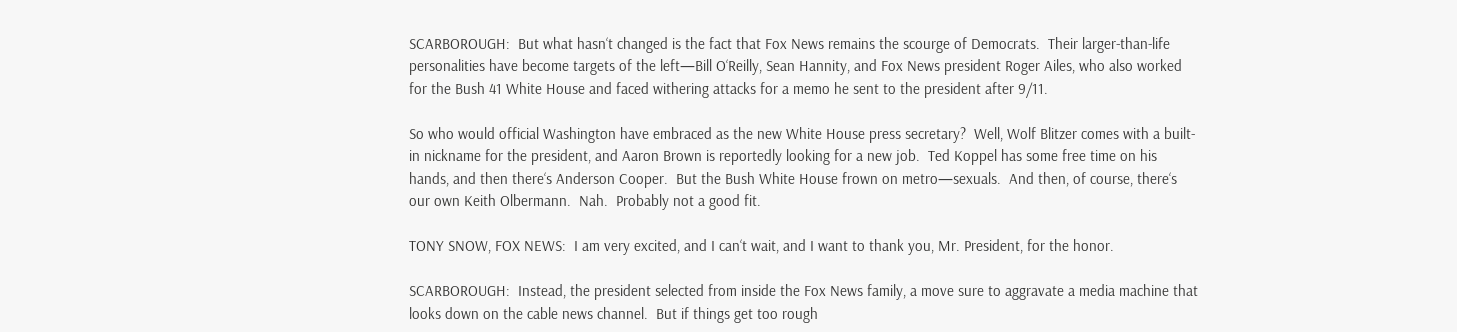SCARBOROUGH:  But what hasn‘t changed is the fact that Fox News remains the scourge of Democrats.  Their larger-than-life personalities have become targets of the left—Bill O‘Reilly, Sean Hannity, and Fox News president Roger Ailes, who also worked for the Bush 41 White House and faced withering attacks for a memo he sent to the president after 9/11.

So who would official Washington have embraced as the new White House press secretary?  Well, Wolf Blitzer comes with a built-in nickname for the president, and Aaron Brown is reportedly looking for a new job.  Ted Koppel has some free time on his hands, and then there‘s Anderson Cooper.  But the Bush White House frown on metro—sexuals.  And then, of course, there‘s our own Keith Olbermann.  Nah.  Probably not a good fit.

TONY SNOW, FOX NEWS:  I am very excited, and I can‘t wait, and I want to thank you, Mr. President, for the honor.

SCARBOROUGH:  Instead, the president selected from inside the Fox News family, a move sure to aggravate a media machine that looks down on the cable news channel.  But if things get too rough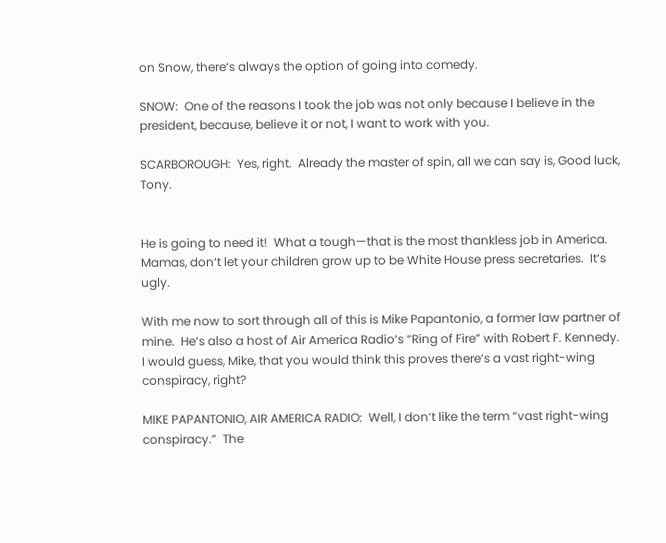on Snow, there‘s always the option of going into comedy.

SNOW:  One of the reasons I took the job was not only because I believe in the president, because, believe it or not, I want to work with you.

SCARBOROUGH:  Yes, right.  Already the master of spin, all we can say is, Good luck, Tony.


He is going to need it!  What a tough—that is the most thankless job in America.  Mamas, don‘t let your children grow up to be White House press secretaries.  It‘s ugly.

With me now to sort through all of this is Mike Papantonio, a former law partner of mine.  He‘s also a host of Air America Radio‘s “Ring of Fire” with Robert F. Kennedy.  I would guess, Mike, that you would think this proves there‘s a vast right-wing conspiracy, right?

MIKE PAPANTONIO, AIR AMERICA RADIO:  Well, I don‘t like the term “vast right-wing conspiracy.”  The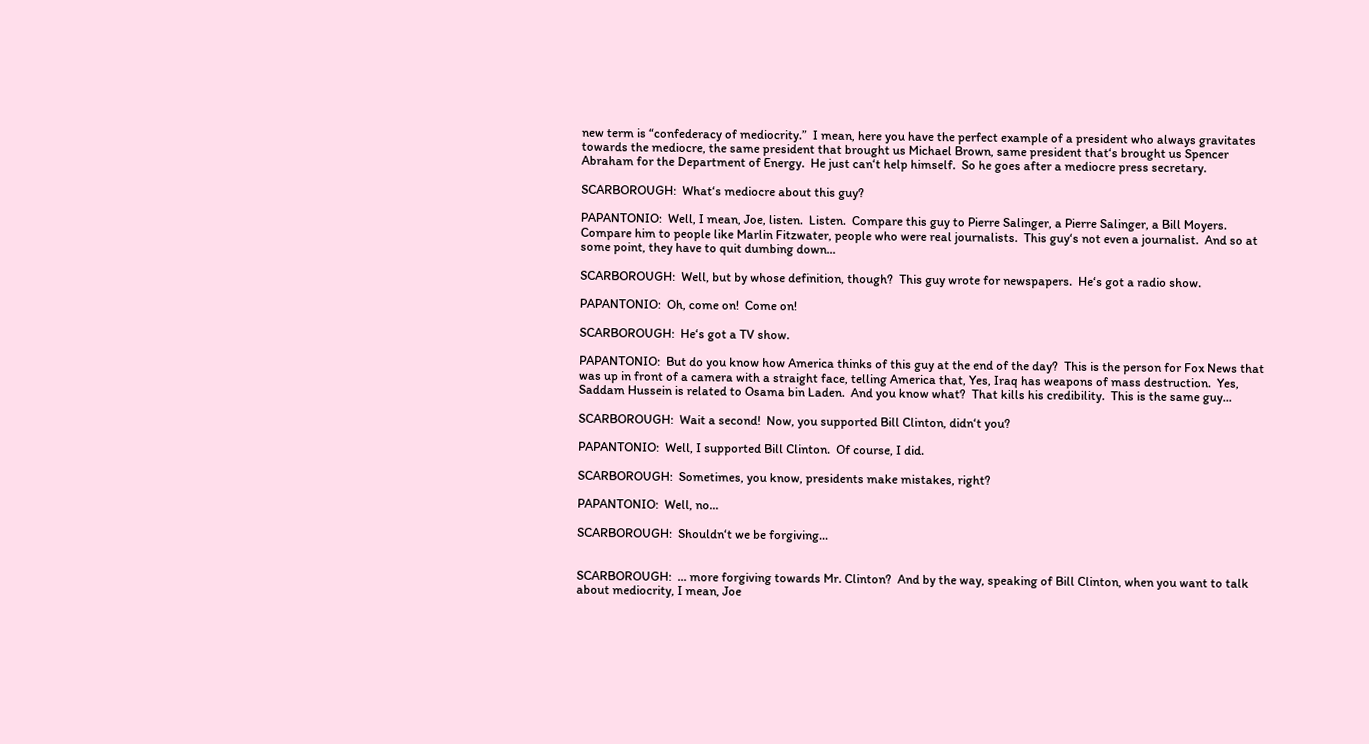new term is “confederacy of mediocrity.”  I mean, here you have the perfect example of a president who always gravitates towards the mediocre, the same president that brought us Michael Brown, same president that‘s brought us Spencer Abraham for the Department of Energy.  He just can‘t help himself.  So he goes after a mediocre press secretary.

SCARBOROUGH:  What‘s mediocre about this guy?

PAPANTONIO:  Well, I mean, Joe, listen.  Listen.  Compare this guy to Pierre Salinger, a Pierre Salinger, a Bill Moyers.  Compare him to people like Marlin Fitzwater, people who were real journalists.  This guy‘s not even a journalist.  And so at some point, they have to quit dumbing down...

SCARBOROUGH:  Well, but by whose definition, though?  This guy wrote for newspapers.  He‘s got a radio show.

PAPANTONIO:  Oh, come on!  Come on!

SCARBOROUGH:  He‘s got a TV show.

PAPANTONIO:  But do you know how America thinks of this guy at the end of the day?  This is the person for Fox News that was up in front of a camera with a straight face, telling America that, Yes, Iraq has weapons of mass destruction.  Yes, Saddam Hussein is related to Osama bin Laden.  And you know what?  That kills his credibility.  This is the same guy...

SCARBOROUGH:  Wait a second!  Now, you supported Bill Clinton, didn‘t you?

PAPANTONIO:  Well, I supported Bill Clinton.  Of course, I did.

SCARBOROUGH:  Sometimes, you know, presidents make mistakes, right?

PAPANTONIO:  Well, no...

SCARBOROUGH:  Shouldn‘t we be forgiving...


SCARBOROUGH:  ... more forgiving towards Mr. Clinton?  And by the way, speaking of Bill Clinton, when you want to talk about mediocrity, I mean, Joe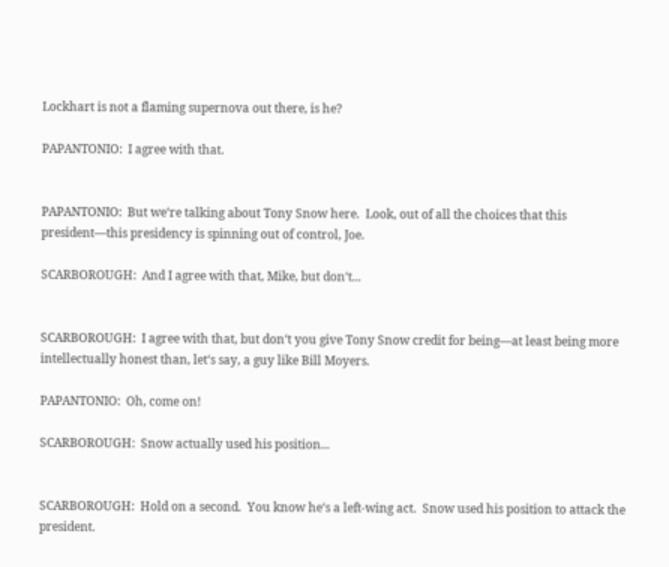Lockhart is not a flaming supernova out there, is he?

PAPANTONIO:  I agree with that.


PAPANTONIO:  But we‘re talking about Tony Snow here.  Look, out of all the choices that this president—this presidency is spinning out of control, Joe.

SCARBOROUGH:  And I agree with that, Mike, but don‘t...


SCARBOROUGH:  I agree with that, but don‘t you give Tony Snow credit for being—at least being more intellectually honest than, let‘s say, a guy like Bill Moyers.

PAPANTONIO:  Oh, come on!

SCARBOROUGH:  Snow actually used his position...


SCARBOROUGH:  Hold on a second.  You know he‘s a left-wing act.  Snow used his position to attack the president.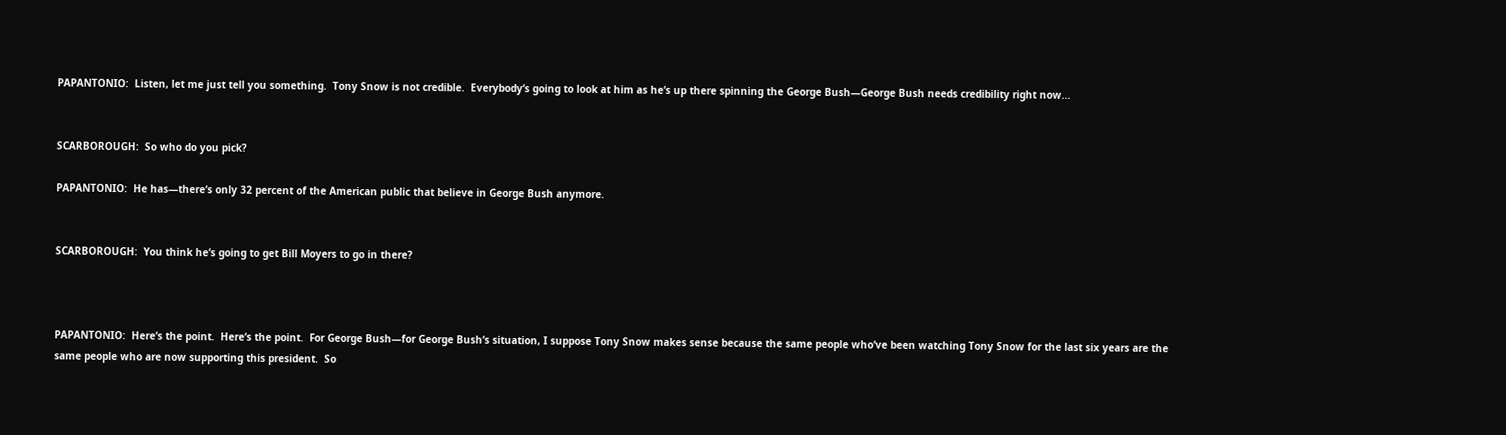PAPANTONIO:  Listen, let me just tell you something.  Tony Snow is not credible.  Everybody‘s going to look at him as he‘s up there spinning the George Bush—George Bush needs credibility right now...


SCARBOROUGH:  So who do you pick?

PAPANTONIO:  He has—there‘s only 32 percent of the American public that believe in George Bush anymore.


SCARBOROUGH:  You think he‘s going to get Bill Moyers to go in there?



PAPANTONIO:  Here‘s the point.  Here‘s the point.  For George Bush—for George Bush‘s situation, I suppose Tony Snow makes sense because the same people who‘ve been watching Tony Snow for the last six years are the same people who are now supporting this president.  So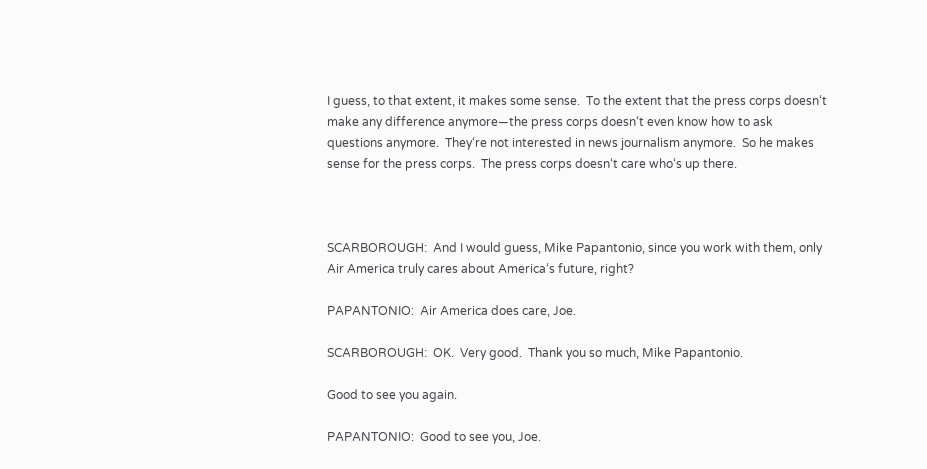I guess, to that extent, it makes some sense.  To the extent that the press corps doesn‘t make any difference anymore—the press corps doesn‘t even know how to ask questions anymore.  They‘re not interested in news journalism anymore.  So he makes sense for the press corps.  The press corps doesn‘t care who‘s up there.



SCARBOROUGH:  And I would guess, Mike Papantonio, since you work with them, only Air America truly cares about America‘s future, right?

PAPANTONIO:  Air America does care, Joe.

SCARBOROUGH:  OK.  Very good.  Thank you so much, Mike Papantonio.

Good to see you again.

PAPANTONIO:  Good to see you, Joe.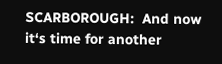SCARBOROUGH:  And now it‘s time for another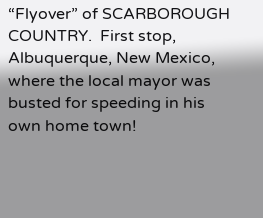“Flyover” of SCARBOROUGH COUNTRY.  First stop, Albuquerque, New Mexico, where the local mayor was busted for speeding in his own home town!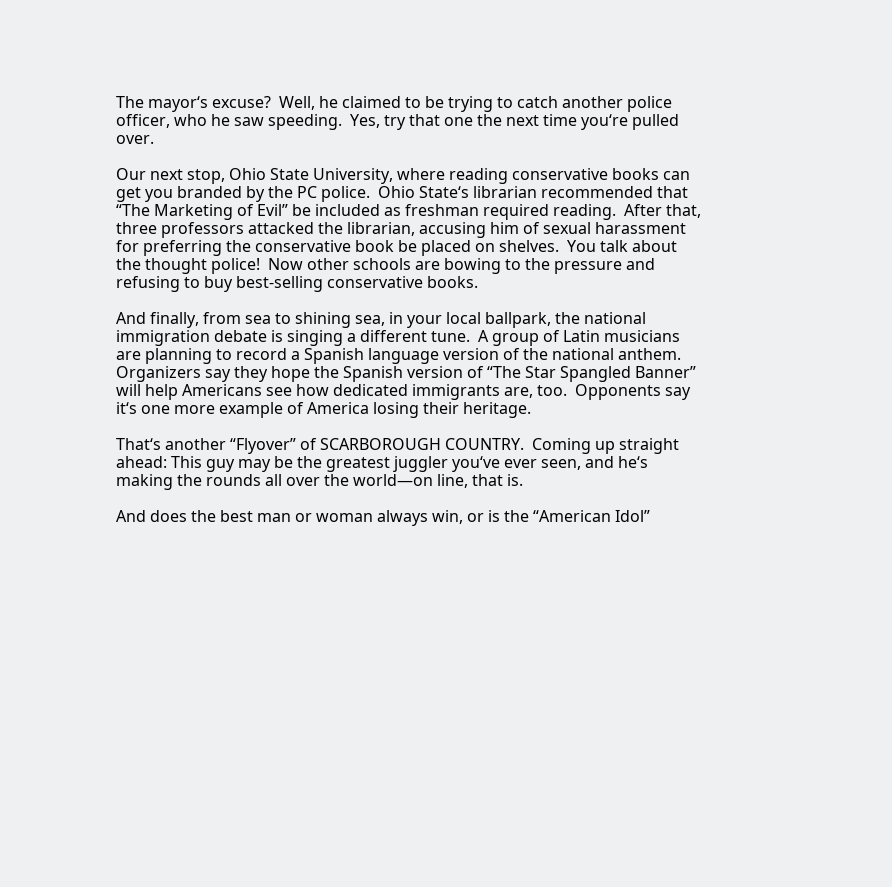The mayor‘s excuse?  Well, he claimed to be trying to catch another police officer, who he saw speeding.  Yes, try that one the next time you‘re pulled over.

Our next stop, Ohio State University, where reading conservative books can get you branded by the PC police.  Ohio State‘s librarian recommended that “The Marketing of Evil” be included as freshman required reading.  After that, three professors attacked the librarian, accusing him of sexual harassment for preferring the conservative book be placed on shelves.  You talk about the thought police!  Now other schools are bowing to the pressure and refusing to buy best-selling conservative books.

And finally, from sea to shining sea, in your local ballpark, the national immigration debate is singing a different tune.  A group of Latin musicians are planning to record a Spanish language version of the national anthem.  Organizers say they hope the Spanish version of “The Star Spangled Banner” will help Americans see how dedicated immigrants are, too.  Opponents say it‘s one more example of America losing their heritage.

That‘s another “Flyover” of SCARBOROUGH COUNTRY.  Coming up straight ahead: This guy may be the greatest juggler you‘ve ever seen, and he‘s making the rounds all over the world—on line, that is.

And does the best man or woman always win, or is the “American Idol”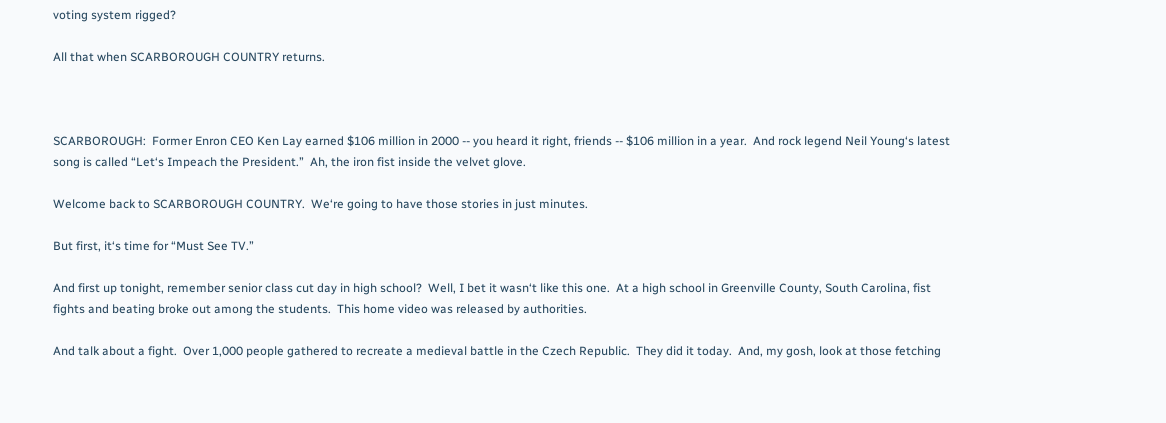voting system rigged?

All that when SCARBOROUGH COUNTRY returns.



SCARBOROUGH:  Former Enron CEO Ken Lay earned $106 million in 2000 -- you heard it right, friends -- $106 million in a year.  And rock legend Neil Young‘s latest song is called “Let‘s Impeach the President.”  Ah, the iron fist inside the velvet glove.

Welcome back to SCARBOROUGH COUNTRY.  We‘re going to have those stories in just minutes.

But first, it‘s time for “Must See TV.”

And first up tonight, remember senior class cut day in high school?  Well, I bet it wasn‘t like this one.  At a high school in Greenville County, South Carolina, fist fights and beating broke out among the students.  This home video was released by authorities.

And talk about a fight.  Over 1,000 people gathered to recreate a medieval battle in the Czech Republic.  They did it today.  And, my gosh, look at those fetching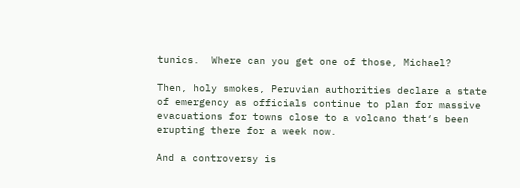tunics.  Where can you get one of those, Michael?

Then, holy smokes, Peruvian authorities declare a state of emergency as officials continue to plan for massive evacuations for towns close to a volcano that‘s been erupting there for a week now.

And a controversy is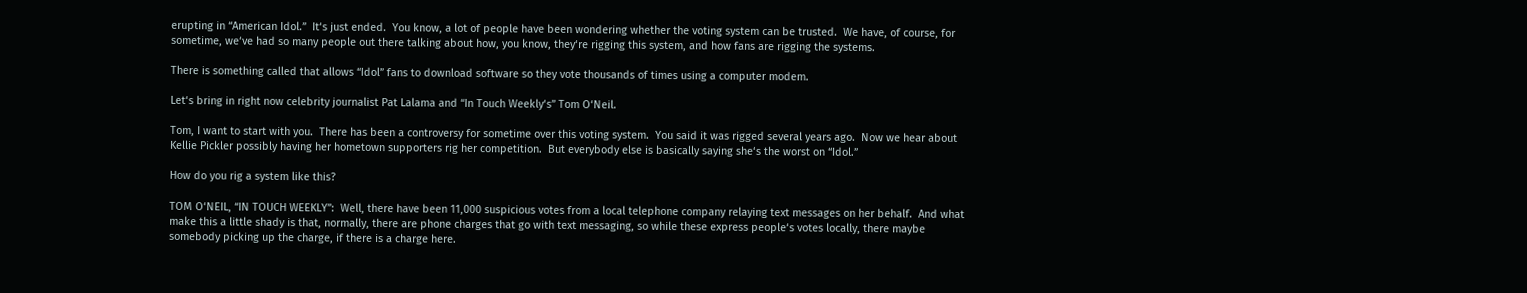erupting in “American Idol.”  It‘s just ended.  You know, a lot of people have been wondering whether the voting system can be trusted.  We have, of course, for sometime, we‘ve had so many people out there talking about how, you know, they‘re rigging this system, and how fans are rigging the systems.

There is something called that allows “Idol” fans to download software so they vote thousands of times using a computer modem.

Let‘s bring in right now celebrity journalist Pat Lalama and “In Touch Weekly‘s” Tom O‘Neil.

Tom, I want to start with you.  There has been a controversy for sometime over this voting system.  You said it was rigged several years ago.  Now we hear about Kellie Pickler possibly having her hometown supporters rig her competition.  But everybody else is basically saying she‘s the worst on “Idol.”

How do you rig a system like this?

TOM O‘NEIL, “IN TOUCH WEEKLY”:  Well, there have been 11,000 suspicious votes from a local telephone company relaying text messages on her behalf.  And what make this a little shady is that, normally, there are phone charges that go with text messaging, so while these express people‘s votes locally, there maybe somebody picking up the charge, if there is a charge here.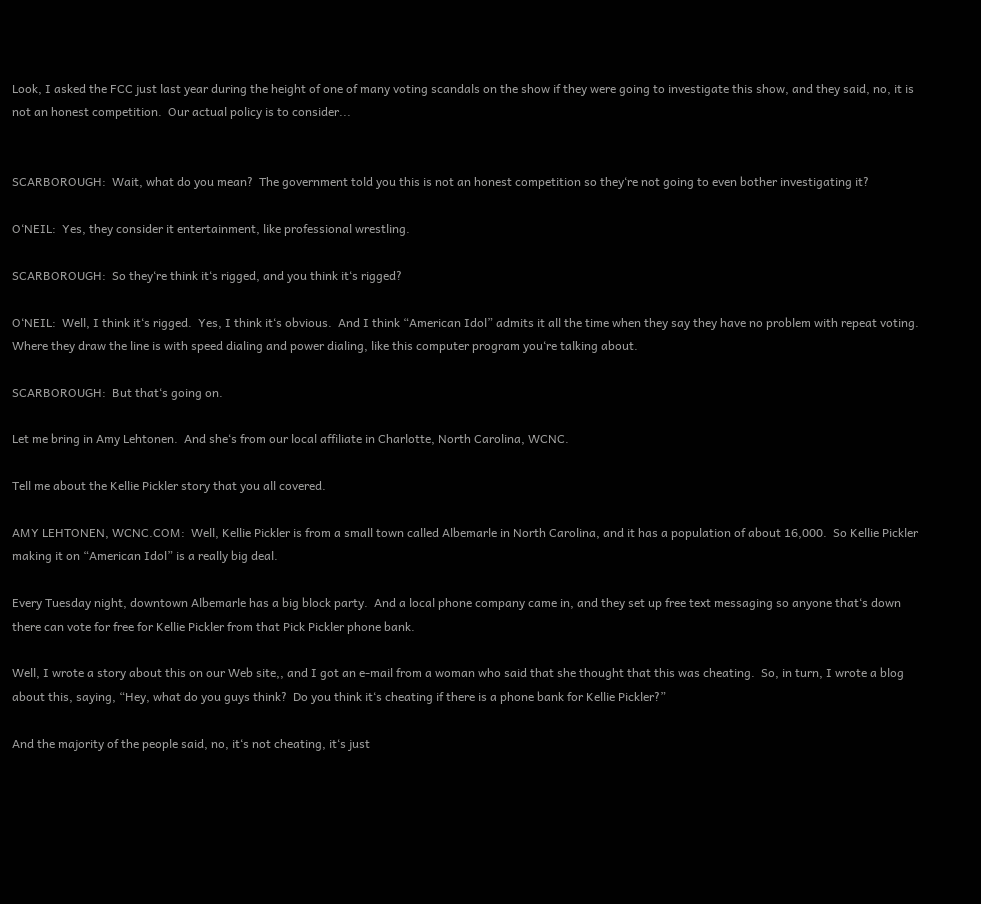Look, I asked the FCC just last year during the height of one of many voting scandals on the show if they were going to investigate this show, and they said, no, it is not an honest competition.  Our actual policy is to consider...


SCARBOROUGH:  Wait, what do you mean?  The government told you this is not an honest competition so they‘re not going to even bother investigating it?

O‘NEIL:  Yes, they consider it entertainment, like professional wrestling.

SCARBOROUGH:  So they‘re think it‘s rigged, and you think it‘s rigged?

O‘NEIL:  Well, I think it‘s rigged.  Yes, I think it‘s obvious.  And I think “American Idol” admits it all the time when they say they have no problem with repeat voting.  Where they draw the line is with speed dialing and power dialing, like this computer program you‘re talking about.

SCARBOROUGH:  But that‘s going on.

Let me bring in Amy Lehtonen.  And she‘s from our local affiliate in Charlotte, North Carolina, WCNC.

Tell me about the Kellie Pickler story that you all covered.

AMY LEHTONEN, WCNC.COM:  Well, Kellie Pickler is from a small town called Albemarle in North Carolina, and it has a population of about 16,000.  So Kellie Pickler making it on “American Idol” is a really big deal.

Every Tuesday night, downtown Albemarle has a big block party.  And a local phone company came in, and they set up free text messaging so anyone that‘s down there can vote for free for Kellie Pickler from that Pick Pickler phone bank.

Well, I wrote a story about this on our Web site,, and I got an e-mail from a woman who said that she thought that this was cheating.  So, in turn, I wrote a blog about this, saying, “Hey, what do you guys think?  Do you think it‘s cheating if there is a phone bank for Kellie Pickler?”

And the majority of the people said, no, it‘s not cheating, it‘s just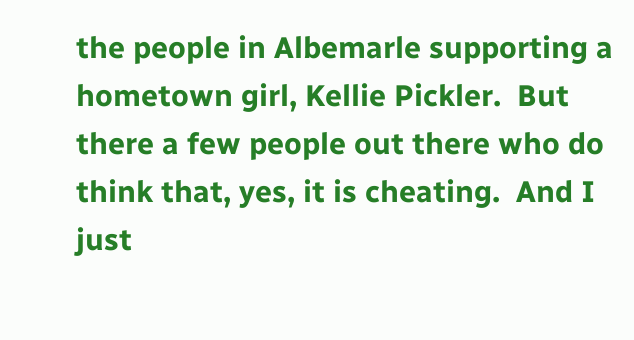the people in Albemarle supporting a hometown girl, Kellie Pickler.  But there a few people out there who do think that, yes, it is cheating.  And I just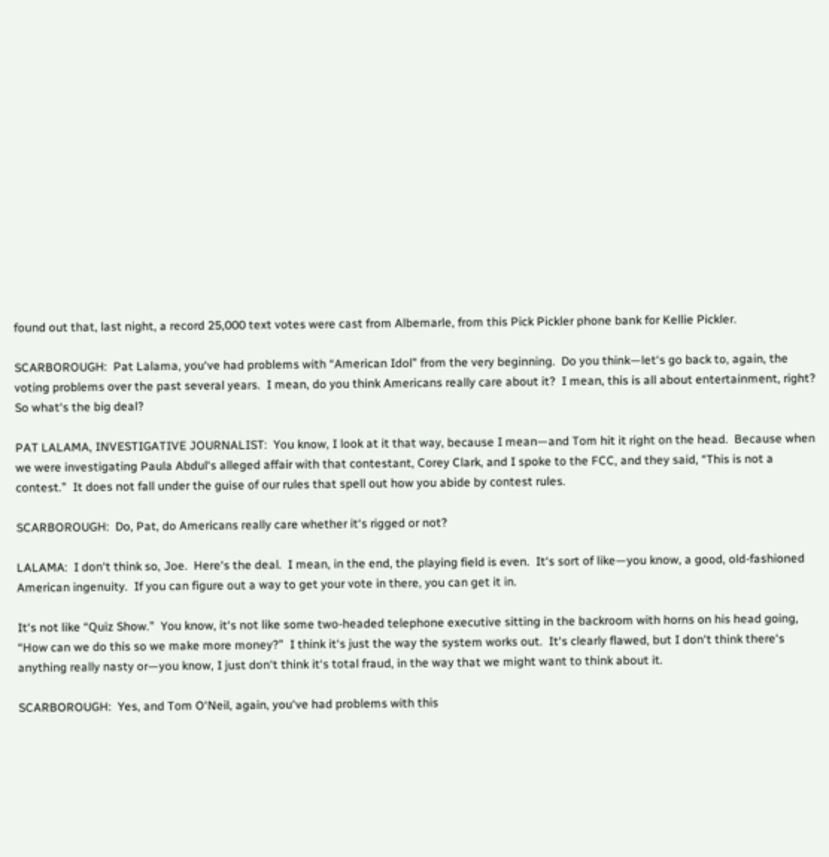found out that, last night, a record 25,000 text votes were cast from Albemarle, from this Pick Pickler phone bank for Kellie Pickler.

SCARBOROUGH:  Pat Lalama, you‘ve had problems with “American Idol” from the very beginning.  Do you think—let‘s go back to, again, the voting problems over the past several years.  I mean, do you think Americans really care about it?  I mean, this is all about entertainment, right?  So what‘s the big deal?

PAT LALAMA, INVESTIGATIVE JOURNALIST:  You know, I look at it that way, because I mean—and Tom hit it right on the head.  Because when we were investigating Paula Abdul‘s alleged affair with that contestant, Corey Clark, and I spoke to the FCC, and they said, “This is not a contest.”  It does not fall under the guise of our rules that spell out how you abide by contest rules.

SCARBOROUGH:  Do, Pat, do Americans really care whether it‘s rigged or not?

LALAMA:  I don‘t think so, Joe.  Here‘s the deal.  I mean, in the end, the playing field is even.  It‘s sort of like—you know, a good, old-fashioned American ingenuity.  If you can figure out a way to get your vote in there, you can get it in.

It‘s not like “Quiz Show.”  You know, it‘s not like some two-headed telephone executive sitting in the backroom with horns on his head going, “How can we do this so we make more money?”  I think it‘s just the way the system works out.  It‘s clearly flawed, but I don‘t think there‘s anything really nasty or—you know, I just don‘t think it‘s total fraud, in the way that we might want to think about it.

SCARBOROUGH:  Yes, and Tom O‘Neil, again, you‘ve had problems with this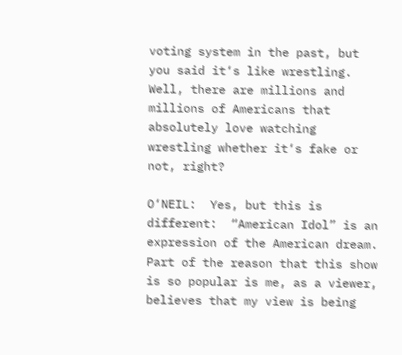voting system in the past, but you said it‘s like wrestling.  Well, there are millions and millions of Americans that absolutely love watching wrestling whether it‘s fake or not, right?

O‘NEIL:  Yes, but this is different:  “American Idol” is an expression of the American dream.  Part of the reason that this show is so popular is me, as a viewer, believes that my view is being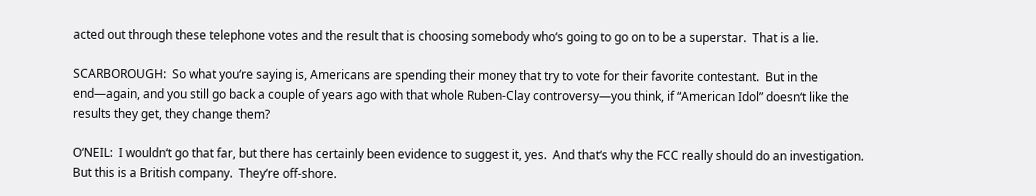acted out through these telephone votes and the result that is choosing somebody who‘s going to go on to be a superstar.  That is a lie.

SCARBOROUGH:  So what you‘re saying is, Americans are spending their money that try to vote for their favorite contestant.  But in the end—again, and you still go back a couple of years ago with that whole Ruben-Clay controversy—you think, if “American Idol” doesn‘t like the results they get, they change them?

O‘NEIL:  I wouldn‘t go that far, but there has certainly been evidence to suggest it, yes.  And that‘s why the FCC really should do an investigation.  But this is a British company.  They‘re off-shore.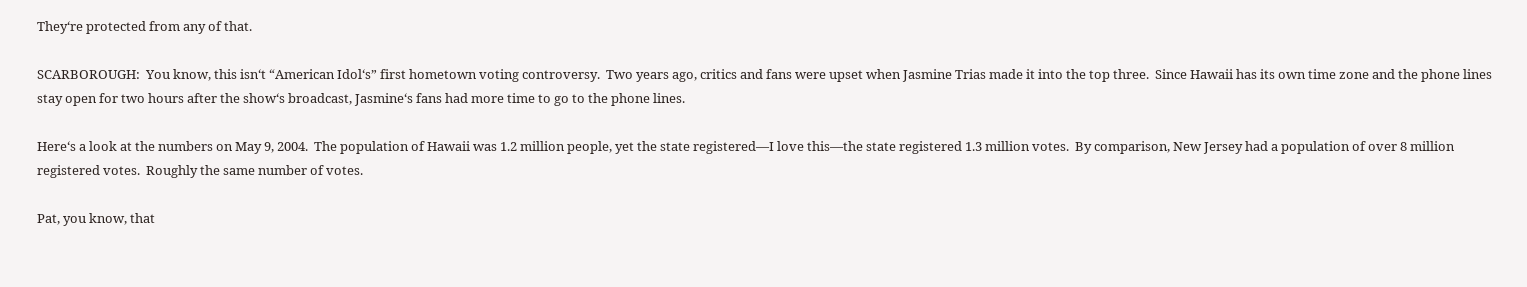They‘re protected from any of that.

SCARBOROUGH:  You know, this isn‘t “American Idol‘s” first hometown voting controversy.  Two years ago, critics and fans were upset when Jasmine Trias made it into the top three.  Since Hawaii has its own time zone and the phone lines stay open for two hours after the show‘s broadcast, Jasmine‘s fans had more time to go to the phone lines.

Here‘s a look at the numbers on May 9, 2004.  The population of Hawaii was 1.2 million people, yet the state registered—I love this—the state registered 1.3 million votes.  By comparison, New Jersey had a population of over 8 million registered votes.  Roughly the same number of votes.

Pat, you know, that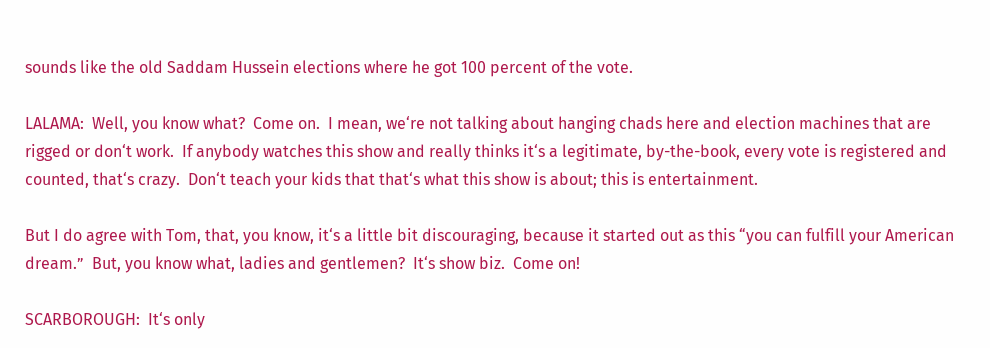sounds like the old Saddam Hussein elections where he got 100 percent of the vote.

LALAMA:  Well, you know what?  Come on.  I mean, we‘re not talking about hanging chads here and election machines that are rigged or don‘t work.  If anybody watches this show and really thinks it‘s a legitimate, by-the-book, every vote is registered and counted, that‘s crazy.  Don‘t teach your kids that that‘s what this show is about; this is entertainment.

But I do agree with Tom, that, you know, it‘s a little bit discouraging, because it started out as this “you can fulfill your American dream.”  But, you know what, ladies and gentlemen?  It‘s show biz.  Come on!

SCARBOROUGH:  It‘s only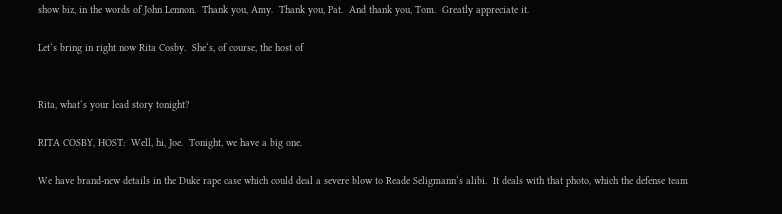show biz, in the words of John Lennon.  Thank you, Amy.  Thank you, Pat.  And thank you, Tom.  Greatly appreciate it.

Let‘s bring in right now Rita Cosby.  She‘s, of course, the host of


Rita, what‘s your lead story tonight?

RITA COSBY, HOST:  Well, hi, Joe.  Tonight, we have a big one.

We have brand-new details in the Duke rape case which could deal a severe blow to Reade Seligmann‘s alibi.  It deals with that photo, which the defense team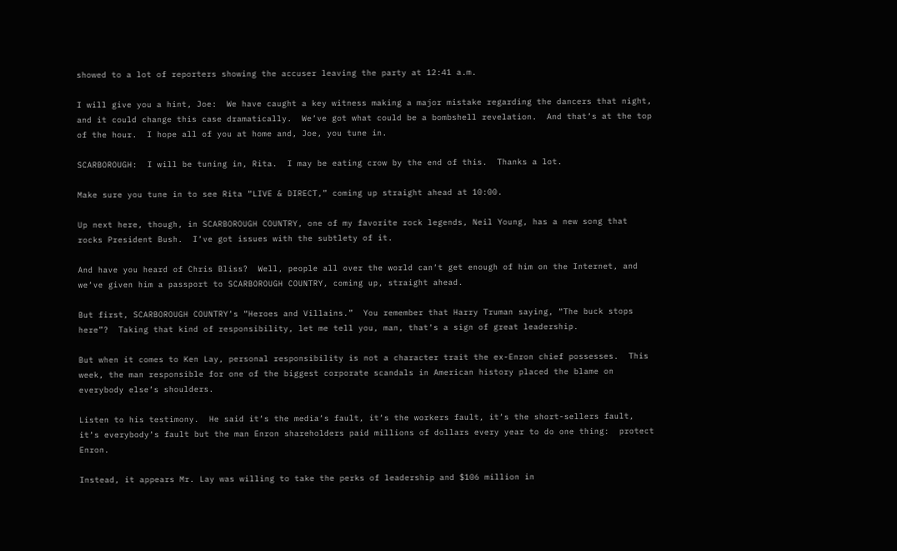showed to a lot of reporters showing the accuser leaving the party at 12:41 a.m.

I will give you a hint, Joe:  We have caught a key witness making a major mistake regarding the dancers that night, and it could change this case dramatically.  We‘ve got what could be a bombshell revelation.  And that‘s at the top of the hour.  I hope all of you at home and, Joe, you tune in.

SCARBOROUGH:  I will be tuning in, Rita.  I may be eating crow by the end of this.  Thanks a lot.

Make sure you tune in to see Rita “LIVE & DIRECT,” coming up straight ahead at 10:00.

Up next here, though, in SCARBOROUGH COUNTRY, one of my favorite rock legends, Neil Young, has a new song that rocks President Bush.  I‘ve got issues with the subtlety of it.

And have you heard of Chris Bliss?  Well, people all over the world can‘t get enough of him on the Internet, and we‘ve given him a passport to SCARBOROUGH COUNTRY, coming up, straight ahead.

But first, SCARBOROUGH COUNTRY‘s “Heroes and Villains.”  You remember that Harry Truman saying, “The buck stops here”?  Taking that kind of responsibility, let me tell you, man, that‘s a sign of great leadership.

But when it comes to Ken Lay, personal responsibility is not a character trait the ex-Enron chief possesses.  This week, the man responsible for one of the biggest corporate scandals in American history placed the blame on everybody else‘s shoulders.

Listen to his testimony.  He said it‘s the media‘s fault, it‘s the workers fault, it‘s the short-sellers fault, it‘s everybody‘s fault but the man Enron shareholders paid millions of dollars every year to do one thing:  protect Enron.

Instead, it appears Mr. Lay was willing to take the perks of leadership and $106 million in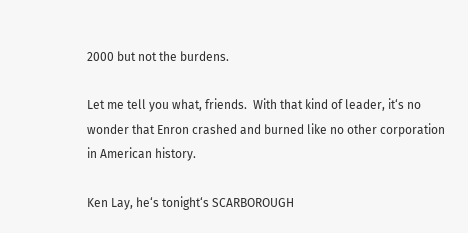2000 but not the burdens.

Let me tell you what, friends.  With that kind of leader, it‘s no wonder that Enron crashed and burned like no other corporation in American history.

Ken Lay, he‘s tonight‘s SCARBOROUGH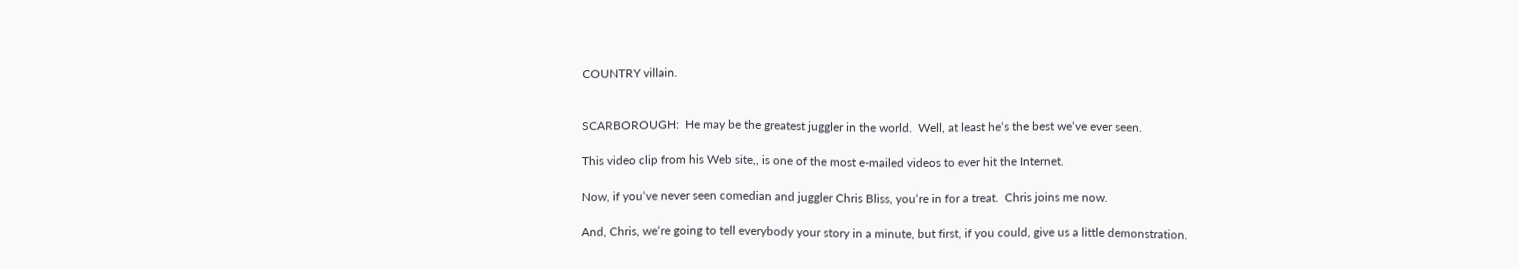COUNTRY villain.


SCARBOROUGH:  He may be the greatest juggler in the world.  Well, at least he‘s the best we‘ve ever seen.

This video clip from his Web site,, is one of the most e-mailed videos to ever hit the Internet.

Now, if you‘ve never seen comedian and juggler Chris Bliss, you‘re in for a treat.  Chris joins me now.

And, Chris, we‘re going to tell everybody your story in a minute, but first, if you could, give us a little demonstration.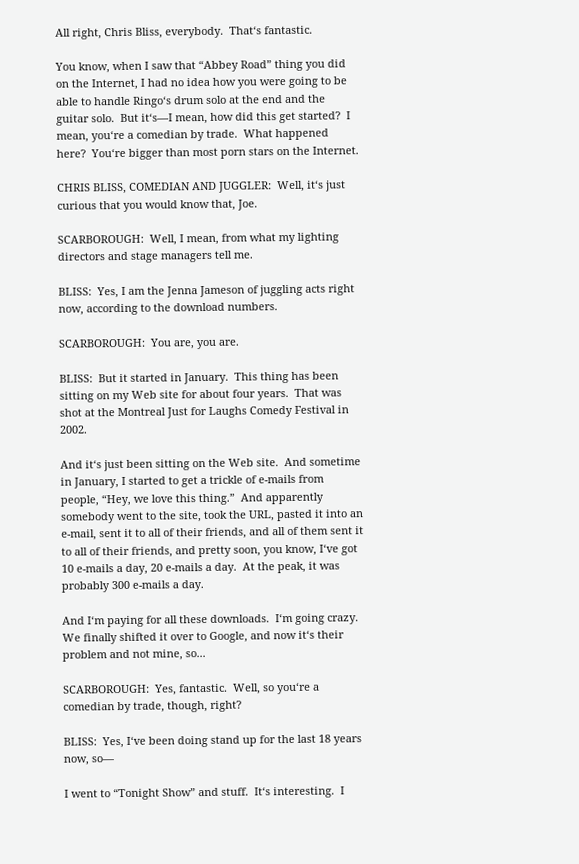All right, Chris Bliss, everybody.  That‘s fantastic.

You know, when I saw that “Abbey Road” thing you did on the Internet, I had no idea how you were going to be able to handle Ringo‘s drum solo at the end and the guitar solo.  But it‘s—I mean, how did this get started?  I mean, you‘re a comedian by trade.  What happened here?  You‘re bigger than most porn stars on the Internet.

CHRIS BLISS, COMEDIAN AND JUGGLER:  Well, it‘s just curious that you would know that, Joe.

SCARBOROUGH:  Well, I mean, from what my lighting directors and stage managers tell me.

BLISS:  Yes, I am the Jenna Jameson of juggling acts right now, according to the download numbers.

SCARBOROUGH:  You are, you are.

BLISS:  But it started in January.  This thing has been sitting on my Web site for about four years.  That was shot at the Montreal Just for Laughs Comedy Festival in 2002.

And it‘s just been sitting on the Web site.  And sometime in January, I started to get a trickle of e-mails from people, “Hey, we love this thing.”  And apparently somebody went to the site, took the URL, pasted it into an e-mail, sent it to all of their friends, and all of them sent it to all of their friends, and pretty soon, you know, I‘ve got 10 e-mails a day, 20 e-mails a day.  At the peak, it was probably 300 e-mails a day.

And I‘m paying for all these downloads.  I‘m going crazy.  We finally shifted it over to Google, and now it‘s their problem and not mine, so...

SCARBOROUGH:  Yes, fantastic.  Well, so you‘re a comedian by trade, though, right?

BLISS:  Yes, I‘ve been doing stand up for the last 18 years now, so—

I went to “Tonight Show” and stuff.  It‘s interesting.  I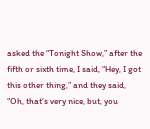asked the “Tonight Show,” after the fifth or sixth time, I said, “Hey, I got this other thing,” and they said, “Oh, that‘s very nice, but, you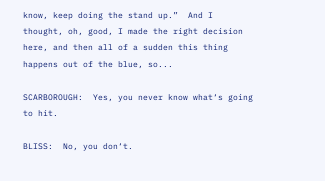know, keep doing the stand up.”  And I thought, oh, good, I made the right decision here, and then all of a sudden this thing happens out of the blue, so...

SCARBOROUGH:  Yes, you never know what‘s going to hit.

BLISS:  No, you don‘t.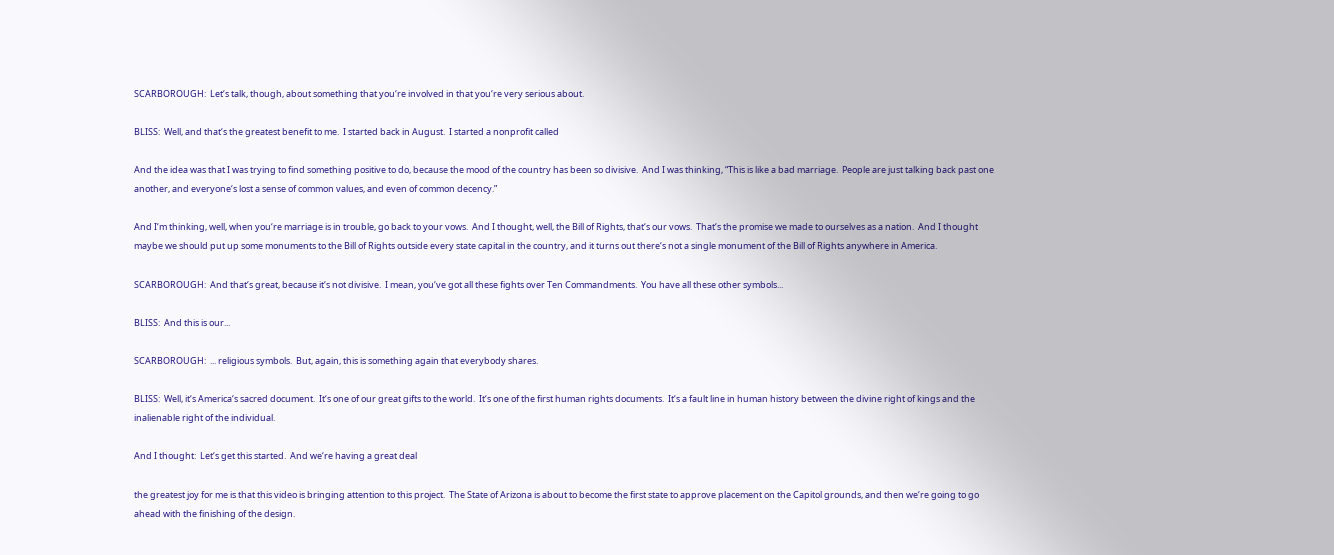SCARBOROUGH:  Let‘s talk, though, about something that you‘re involved in that you‘re very serious about.

BLISS:  Well, and that‘s the greatest benefit to me.  I started back in August.  I started a nonprofit called

And the idea was that I was trying to find something positive to do, because the mood of the country has been so divisive.  And I was thinking, “This is like a bad marriage.  People are just talking back past one another, and everyone‘s lost a sense of common values, and even of common decency.”

And I‘m thinking, well, when you‘re marriage is in trouble, go back to your vows.  And I thought, well, the Bill of Rights, that‘s our vows.  That‘s the promise we made to ourselves as a nation.  And I thought maybe we should put up some monuments to the Bill of Rights outside every state capital in the country, and it turns out there‘s not a single monument of the Bill of Rights anywhere in America.

SCARBOROUGH:  And that‘s great, because it‘s not divisive.  I mean, you‘ve got all these fights over Ten Commandments.  You have all these other symbols...

BLISS:  And this is our...

SCARBOROUGH:  ... religious symbols.  But, again, this is something again that everybody shares.

BLISS:  Well, it‘s America‘s sacred document.  It‘s one of our great gifts to the world.  It‘s one of the first human rights documents.  It‘s a fault line in human history between the divine right of kings and the inalienable right of the individual.

And I thought:  Let‘s get this started.  And we‘re having a great deal

the greatest joy for me is that this video is bringing attention to this project.  The State of Arizona is about to become the first state to approve placement on the Capitol grounds, and then we‘re going to go ahead with the finishing of the design.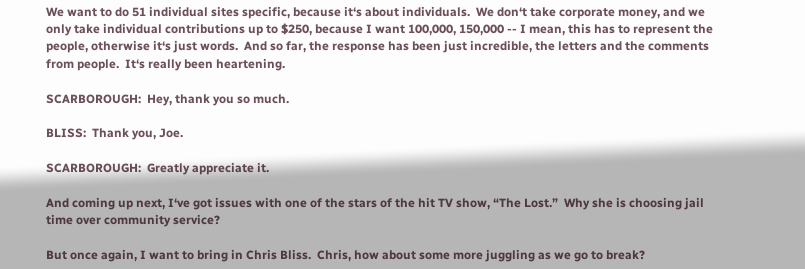We want to do 51 individual sites specific, because it‘s about individuals.  We don‘t take corporate money, and we only take individual contributions up to $250, because I want 100,000, 150,000 -- I mean, this has to represent the people, otherwise it‘s just words.  And so far, the response has been just incredible, the letters and the comments from people.  It‘s really been heartening.

SCARBOROUGH:  Hey, thank you so much.

BLISS:  Thank you, Joe.

SCARBOROUGH:  Greatly appreciate it.

And coming up next, I‘ve got issues with one of the stars of the hit TV show, “The Lost.”  Why she is choosing jail time over community service?

But once again, I want to bring in Chris Bliss.  Chris, how about some more juggling as we go to break?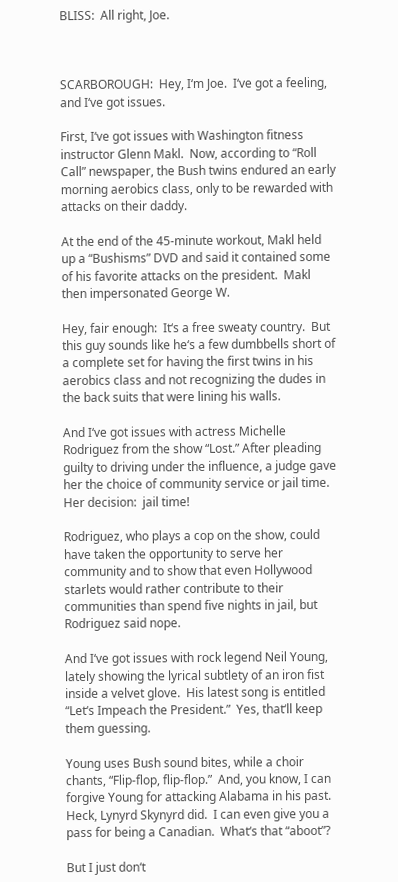BLISS:  All right, Joe.



SCARBOROUGH:  Hey, I‘m Joe.  I‘ve got a feeling, and I‘ve got issues.

First, I‘ve got issues with Washington fitness instructor Glenn Makl.  Now, according to “Roll Call” newspaper, the Bush twins endured an early morning aerobics class, only to be rewarded with attacks on their daddy.

At the end of the 45-minute workout, Makl held up a “Bushisms” DVD and said it contained some of his favorite attacks on the president.  Makl then impersonated George W.

Hey, fair enough:  It‘s a free sweaty country.  But this guy sounds like he‘s a few dumbbells short of a complete set for having the first twins in his aerobics class and not recognizing the dudes in the back suits that were lining his walls.

And I‘ve got issues with actress Michelle Rodriguez from the show “Lost.” After pleading guilty to driving under the influence, a judge gave her the choice of community service or jail time.  Her decision:  jail time!

Rodriguez, who plays a cop on the show, could have taken the opportunity to serve her community and to show that even Hollywood starlets would rather contribute to their communities than spend five nights in jail, but Rodriguez said nope.

And I‘ve got issues with rock legend Neil Young, lately showing the lyrical subtlety of an iron fist inside a velvet glove.  His latest song is entitled “Let‘s Impeach the President.”  Yes, that‘ll keep them guessing.

Young uses Bush sound bites, while a choir chants, “Flip-flop, flip-flop.”  And, you know, I can forgive Young for attacking Alabama in his past.  Heck, Lynyrd Skynyrd did.  I can even give you a pass for being a Canadian.  What‘s that “aboot”?

But I just don‘t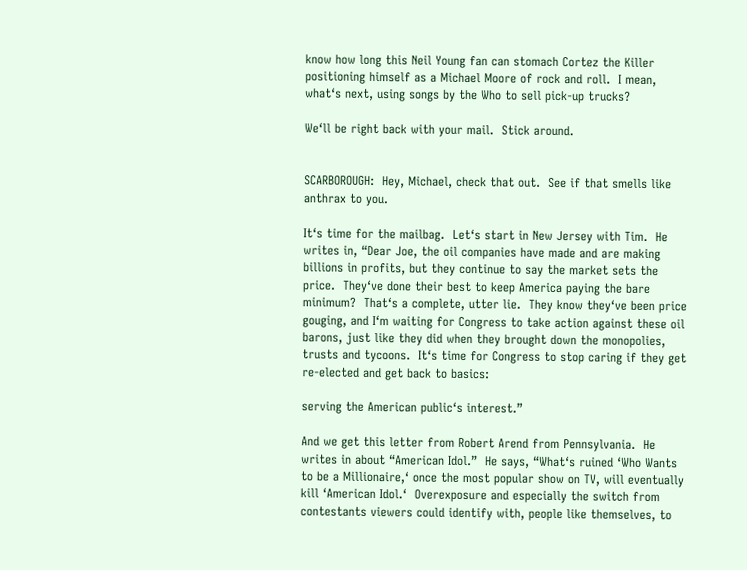know how long this Neil Young fan can stomach Cortez the Killer positioning himself as a Michael Moore of rock and roll.  I mean, what‘s next, using songs by the Who to sell pick-up trucks?

We‘ll be right back with your mail.  Stick around.


SCARBOROUGH:  Hey, Michael, check that out.  See if that smells like anthrax to you.

It‘s time for the mailbag.  Let‘s start in New Jersey with Tim.  He writes in, “Dear Joe, the oil companies have made and are making billions in profits, but they continue to say the market sets the price.  They‘ve done their best to keep America paying the bare minimum?  That‘s a complete, utter lie.  They know they‘ve been price gouging, and I‘m waiting for Congress to take action against these oil barons, just like they did when they brought down the monopolies, trusts and tycoons.  It‘s time for Congress to stop caring if they get re-elected and get back to basics:

serving the American public‘s interest.”

And we get this letter from Robert Arend from Pennsylvania.  He writes in about “American Idol.”  He says, “What‘s ruined ‘Who Wants to be a Millionaire,‘ once the most popular show on TV, will eventually kill ‘American Idol.‘  Overexposure and especially the switch from contestants viewers could identify with, people like themselves, to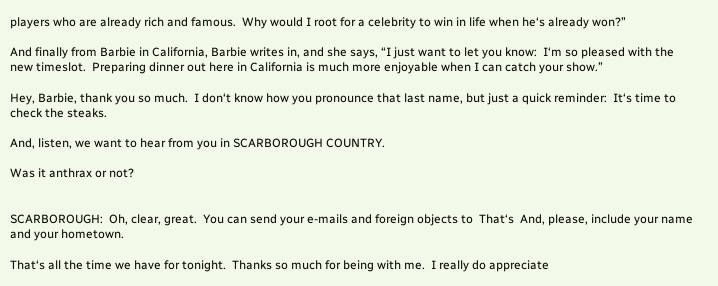players who are already rich and famous.  Why would I root for a celebrity to win in life when he‘s already won?”

And finally from Barbie in California, Barbie writes in, and she says, “I just want to let you know:  I‘m so pleased with the new timeslot.  Preparing dinner out here in California is much more enjoyable when I can catch your show.”

Hey, Barbie, thank you so much.  I don‘t know how you pronounce that last name, but just a quick reminder:  It‘s time to check the steaks.

And, listen, we want to hear from you in SCARBOROUGH COUNTRY.

Was it anthrax or not?


SCARBOROUGH:  Oh, clear, great.  You can send your e-mails and foreign objects to  That‘s  And, please, include your name and your hometown.

That‘s all the time we have for tonight.  Thanks so much for being with me.  I really do appreciate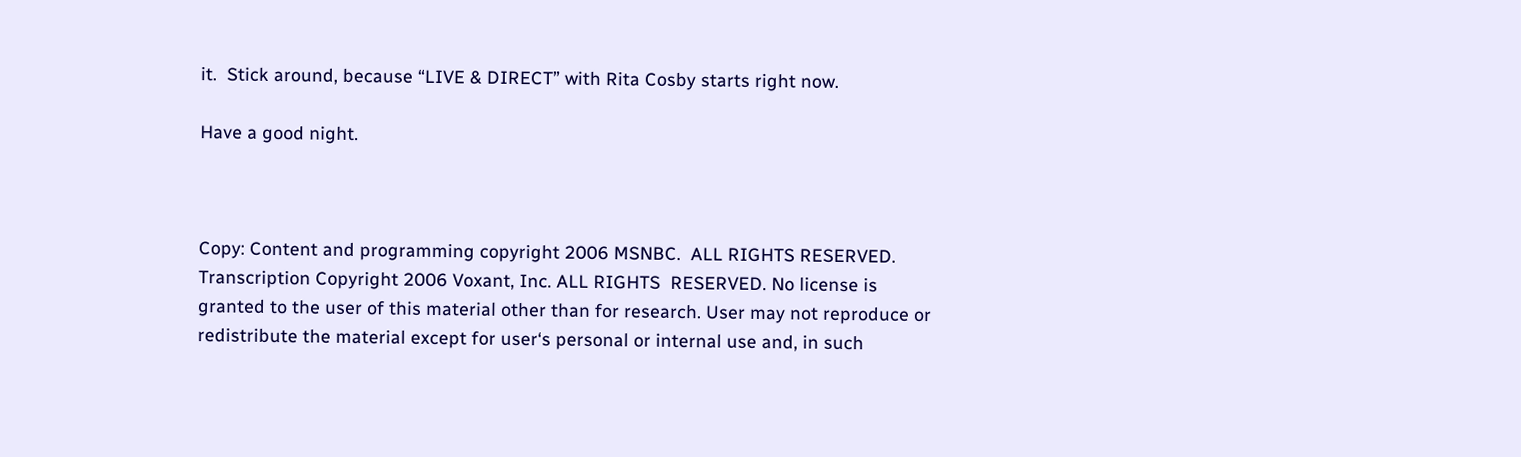it.  Stick around, because “LIVE & DIRECT” with Rita Cosby starts right now.

Have a good night.



Copy: Content and programming copyright 2006 MSNBC.  ALL RIGHTS RESERVED.  Transcription Copyright 2006 Voxant, Inc. ALL RIGHTS  RESERVED. No license is granted to the user of this material other than for research. User may not reproduce or redistribute the material except for user‘s personal or internal use and, in such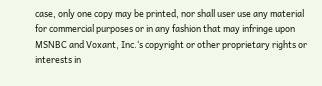case, only one copy may be printed, nor shall user use any material for commercial purposes or in any fashion that may infringe upon MSNBC and Voxant, Inc.‘s copyright or other proprietary rights or interests in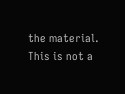the material. This is not a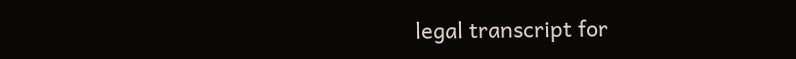legal transcript for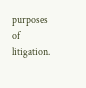purposes of litigation.